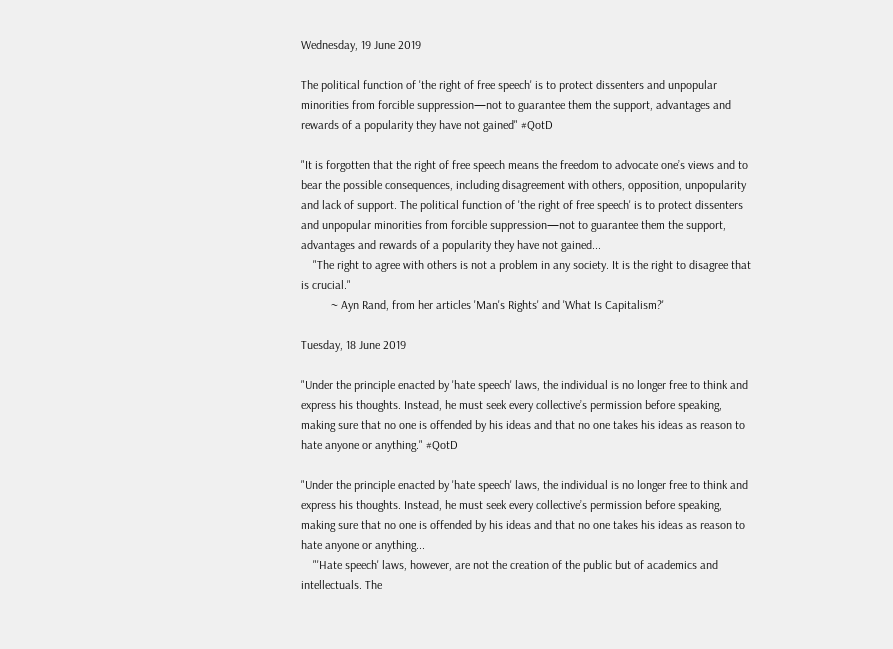Wednesday, 19 June 2019

The political function of 'the right of free speech' is to protect dissenters and unpopular minorities from forcible suppression—not to guarantee them the support, advantages and rewards of a popularity they have not gained" #QotD

"It is forgotten that the right of free speech means the freedom to advocate one’s views and to bear the possible consequences, including disagreement with others, opposition, unpopularity and lack of support. The political function of 'the right of free speech' is to protect dissenters and unpopular minorities from forcible suppression—not to guarantee them the support, advantages and rewards of a popularity they have not gained...
    "The right to agree with others is not a problem in any society. It is the right to disagree that is crucial."
          ~ Ayn Rand, from her articles 'Man's Rights' and 'What Is Capitalism?'

Tuesday, 18 June 2019

"Under the principle enacted by 'hate speech' laws, the individual is no longer free to think and express his thoughts. Instead, he must seek every collective’s permission before speaking, making sure that no one is offended by his ideas and that no one takes his ideas as reason to hate anyone or anything." #QotD

"Under the principle enacted by 'hate speech' laws, the individual is no longer free to think and express his thoughts. Instead, he must seek every collective’s permission before speaking, making sure that no one is offended by his ideas and that no one takes his ideas as reason to hate anyone or anything...
    "'Hate speech' laws, however, are not the creation of the public but of academics and intellectuals. The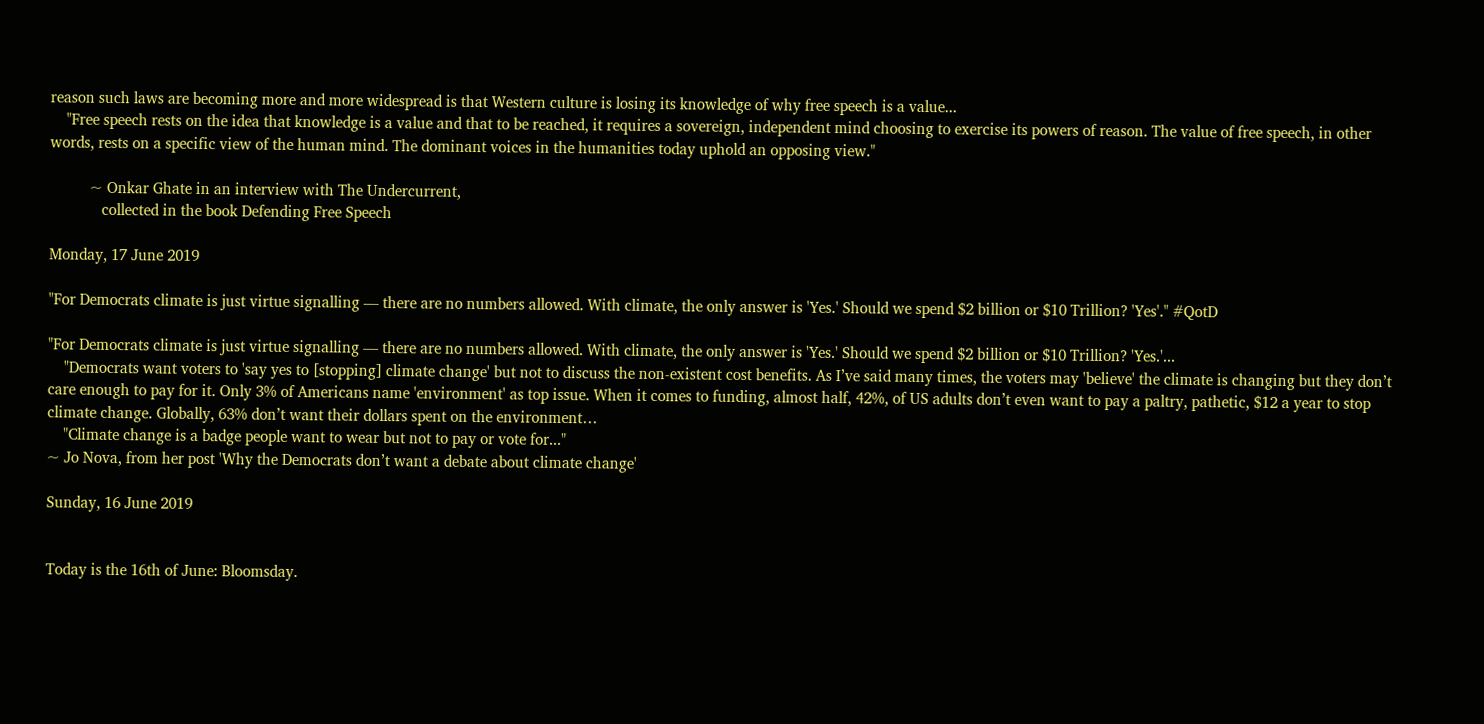reason such laws are becoming more and more widespread is that Western culture is losing its knowledge of why free speech is a value...
    "Free speech rests on the idea that knowledge is a value and that to be reached, it requires a sovereign, independent mind choosing to exercise its powers of reason. The value of free speech, in other words, rests on a specific view of the human mind. The dominant voices in the humanities today uphold an opposing view."

          ~ Onkar Ghate in an interview with The Undercurrent,
             collected in the book Defending Free Speech

Monday, 17 June 2019

"For Democrats climate is just virtue signalling — there are no numbers allowed. With climate, the only answer is 'Yes.' Should we spend $2 billion or $10 Trillion? 'Yes'." #QotD

"For Democrats climate is just virtue signalling — there are no numbers allowed. With climate, the only answer is 'Yes.' Should we spend $2 billion or $10 Trillion? 'Yes.'...
    "Democrats want voters to 'say yes to [stopping] climate change' but not to discuss the non-existent cost benefits. As I’ve said many times, the voters may 'believe' the climate is changing but they don’t care enough to pay for it. Only 3% of Americans name 'environment' as top issue. When it comes to funding, almost half, 42%, of US adults don’t even want to pay a paltry, pathetic, $12 a year to stop climate change. Globally, 63% don’t want their dollars spent on the environment…
    "Climate change is a badge people want to wear but not to pay or vote for..."
~ Jo Nova, from her post 'Why the Democrats don’t want a debate about climate change'

Sunday, 16 June 2019


Today is the 16th of June: Bloomsday.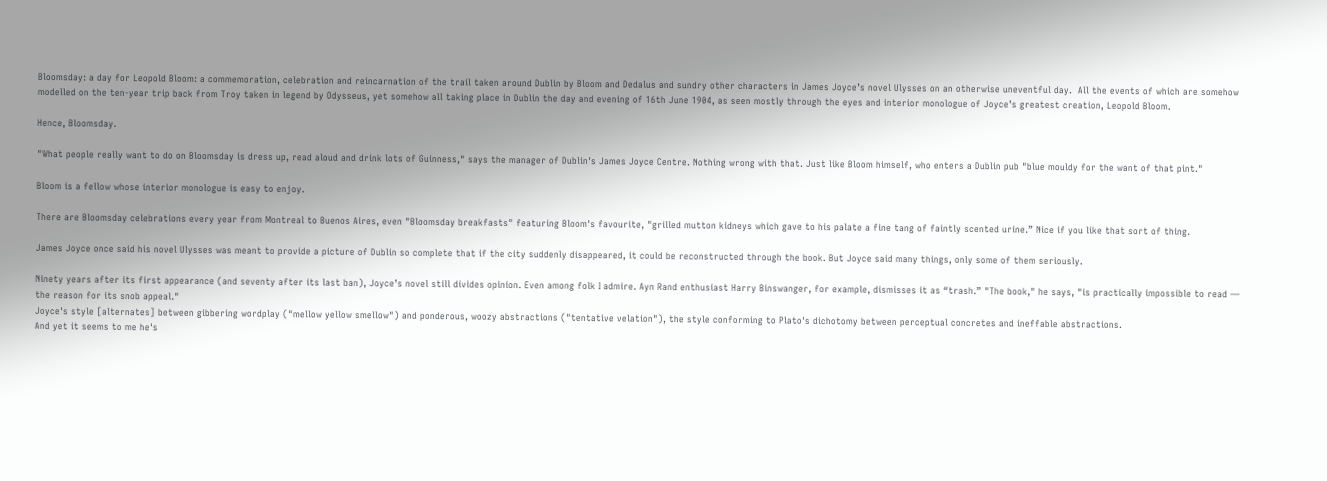Bloomsday: a day for Leopold Bloom: a commemoration, celebration and reincarnation of the trail taken around Dublin by Bloom and Dedalus and sundry other characters in James Joyce’s novel Ulysses on an otherwise uneventful day.  All the events of which are somehow modelled on the ten-year trip back from Troy taken in legend by Odysseus, yet somehow all taking place in Dublin the day and evening of 16th June 1904, as seen mostly through the eyes and interior monologue of Joyce’s greatest creation, Leopold Bloom.

Hence, Bloomsday.

"What people really want to do on Bloomsday is dress up, read aloud and drink lots of Guinness," says the manager of Dublin's James Joyce Centre. Nothing wrong with that. Just like Bloom himself, who enters a Dublin pub "blue mouldy for the want of that pint."

Bloom is a fellow whose interior monologue is easy to enjoy.

There are Bloomsday celebrations every year from Montreal to Buenos Aires, even "Bloomsday breakfasts" featuring Bloom's favourite, "grilled mutton kidneys which gave to his palate a fine tang of faintly scented urine.” Nice if you like that sort of thing.

James Joyce once said his novel Ulysses was meant to provide a picture of Dublin so complete that if the city suddenly disappeared, it could be reconstructed through the book. But Joyce said many things, only some of them seriously.

Ninety years after its first appearance (and seventy after its last ban), Joyce’s novel still divides opinion. Even among folk I admire. Ayn Rand enthusiast Harry Binswanger, for example, dismisses it as “trash.” "The book," he says, "is practically impossible to read — the reason for its snob appeal."
Joyce's style [alternates] between gibbering wordplay ("mellow yellow smellow") and ponderous, woozy abstractions ("tentative velation"), the style conforming to Plato's dichotomy between perceptual concretes and ineffable abstractions.
And yet it seems to me he's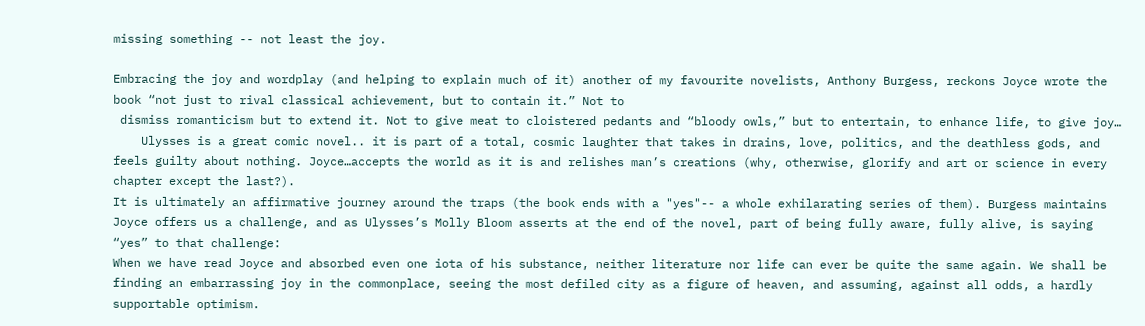missing something -- not least the joy.

Embracing the joy and wordplay (and helping to explain much of it) another of my favourite novelists, Anthony Burgess, reckons Joyce wrote the book “not just to rival classical achievement, but to contain it.” Not to
 dismiss romanticism but to extend it. Not to give meat to cloistered pedants and “bloody owls,” but to entertain, to enhance life, to give joy…
    Ulysses is a great comic novel.. it is part of a total, cosmic laughter that takes in drains, love, politics, and the deathless gods, and feels guilty about nothing. Joyce…accepts the world as it is and relishes man’s creations (why, otherwise, glorify and art or science in every chapter except the last?).
It is ultimately an affirmative journey around the traps (the book ends with a "yes"-- a whole exhilarating series of them). Burgess maintains Joyce offers us a challenge, and as Ulysses’s Molly Bloom asserts at the end of the novel, part of being fully aware, fully alive, is saying “yes” to that challenge:
When we have read Joyce and absorbed even one iota of his substance, neither literature nor life can ever be quite the same again. We shall be finding an embarrassing joy in the commonplace, seeing the most defiled city as a figure of heaven, and assuming, against all odds, a hardly supportable optimism.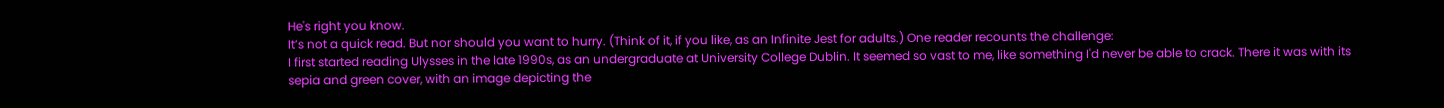He's right you know.
It’s not a quick read. But nor should you want to hurry. (Think of it, if you like, as an Infinite Jest for adults.) One reader recounts the challenge:
I first started reading Ulysses in the late 1990s, as an undergraduate at University College Dublin. It seemed so vast to me, like something I'd never be able to crack. There it was with its sepia and green cover, with an image depicting the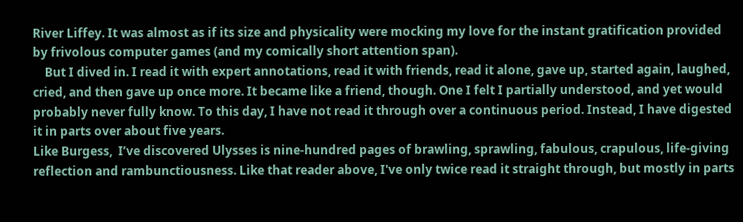River Liffey. It was almost as if its size and physicality were mocking my love for the instant gratification provided by frivolous computer games (and my comically short attention span).
    But I dived in. I read it with expert annotations, read it with friends, read it alone, gave up, started again, laughed, cried, and then gave up once more. It became like a friend, though. One I felt I partially understood, and yet would probably never fully know. To this day, I have not read it through over a continuous period. Instead, I have digested it in parts over about five years.
Like Burgess,  I’ve discovered Ulysses is nine-hundred pages of brawling, sprawling, fabulous, crapulous, life-giving reflection and rambunctiousness. Like that reader above, I've only twice read it straight through, but mostly in parts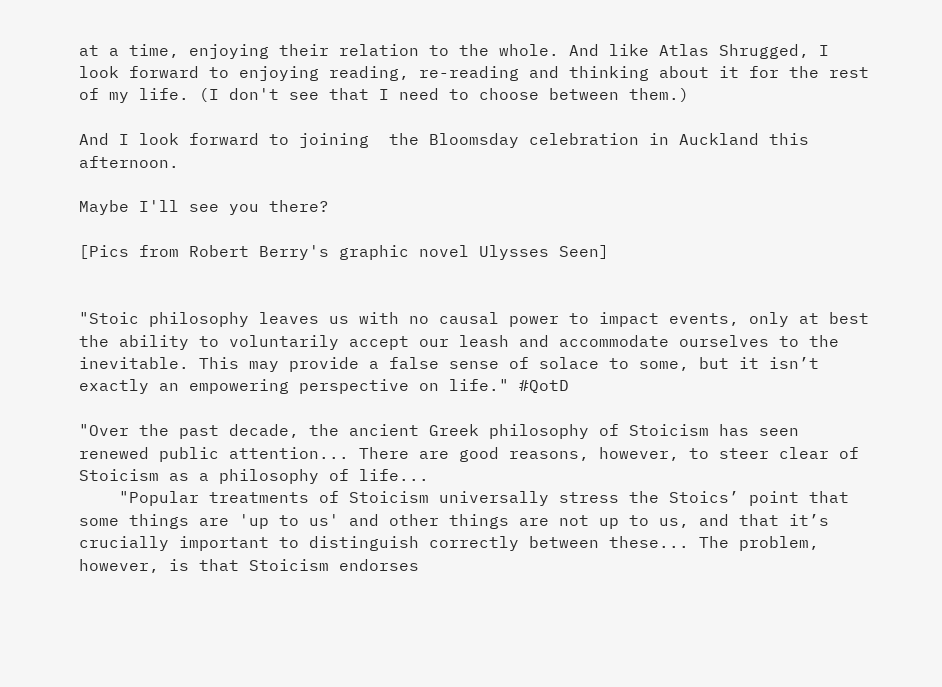at a time, enjoying their relation to the whole. And like Atlas Shrugged, I look forward to enjoying reading, re-reading and thinking about it for the rest of my life. (I don't see that I need to choose between them.)

And I look forward to joining  the Bloomsday celebration in Auckland this afternoon.

Maybe I'll see you there?

[Pics from Robert Berry's graphic novel Ulysses Seen]


"Stoic philosophy leaves us with no causal power to impact events, only at best the ability to voluntarily accept our leash and accommodate ourselves to the inevitable. This may provide a false sense of solace to some, but it isn’t exactly an empowering perspective on life." #QotD

"Over the past decade, the ancient Greek philosophy of Stoicism has seen renewed public attention... There are good reasons, however, to steer clear of Stoicism as a philosophy of life...
    "Popular treatments of Stoicism universally stress the Stoics’ point that some things are 'up to us' and other things are not up to us, and that it’s crucially important to distinguish correctly between these... The problem, however, is that Stoicism endorses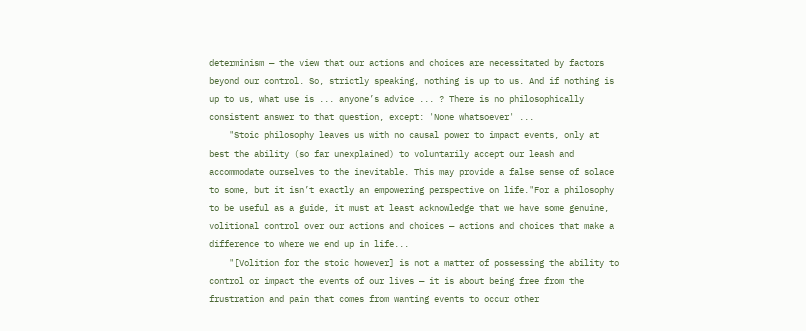determinism — the view that our actions and choices are necessitated by factors beyond our control. So, strictly speaking, nothing is up to us. And if nothing is up to us, what use is ... anyone’s advice ... ? There is no philosophically consistent answer to that question, except: 'None whatsoever' ...
    "Stoic philosophy leaves us with no causal power to impact events, only at best the ability (so far unexplained) to voluntarily accept our leash and accommodate ourselves to the inevitable. This may provide a false sense of solace to some, but it isn’t exactly an empowering perspective on life."For a philosophy to be useful as a guide, it must at least acknowledge that we have some genuine, volitional control over our actions and choices — actions and choices that make a difference to where we end up in life...
    "[Volition for the stoic however] is not a matter of possessing the ability to control or impact the events of our lives — it is about being free from the frustration and pain that comes from wanting events to occur other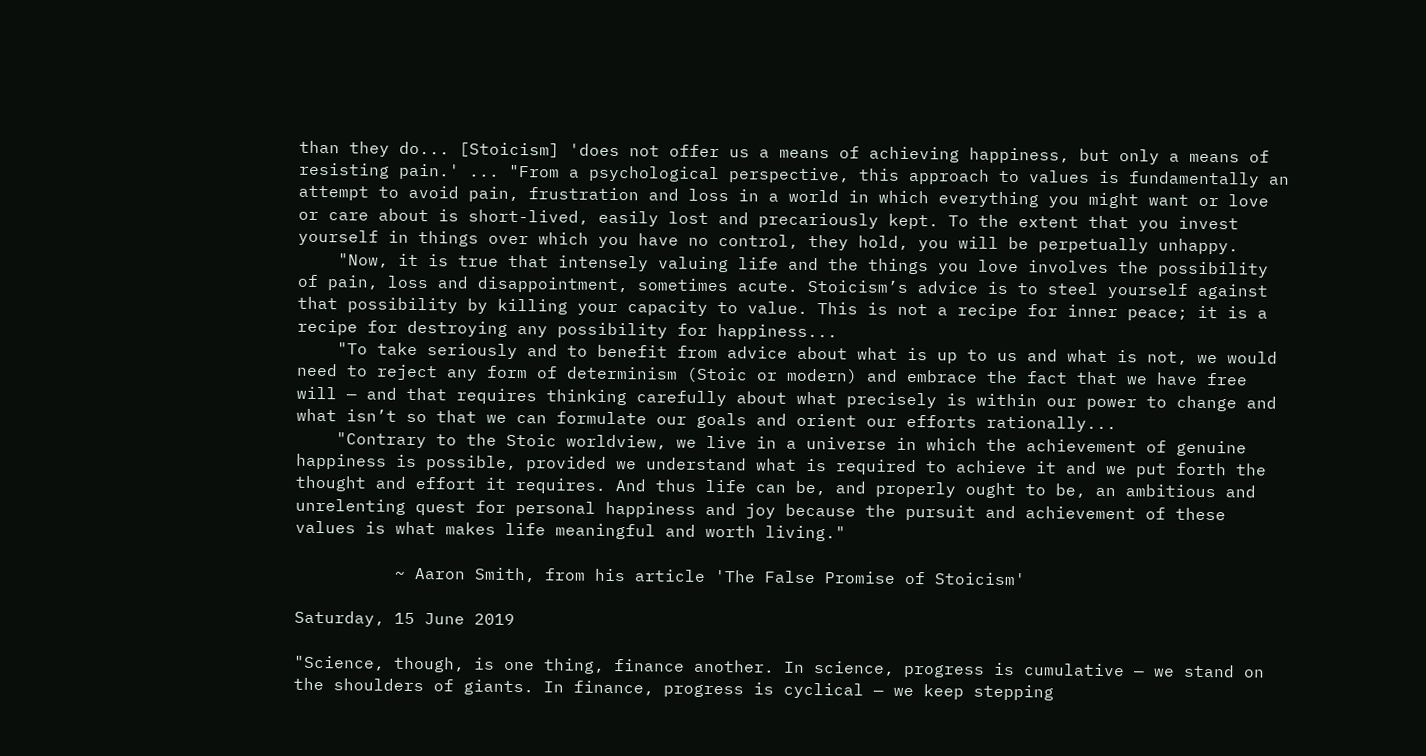than they do... [Stoicism] 'does not offer us a means of achieving happiness, but only a means of resisting pain.' ... "From a psychological perspective, this approach to values is fundamentally an attempt to avoid pain, frustration and loss in a world in which everything you might want or love or care about is short-lived, easily lost and precariously kept. To the extent that you invest yourself in things over which you have no control, they hold, you will be perpetually unhappy.
    "Now, it is true that intensely valuing life and the things you love involves the possibility of pain, loss and disappointment, sometimes acute. Stoicism’s advice is to steel yourself against that possibility by killing your capacity to value. This is not a recipe for inner peace; it is a recipe for destroying any possibility for happiness...
    "To take seriously and to benefit from advice about what is up to us and what is not, we would need to reject any form of determinism (Stoic or modern) and embrace the fact that we have free will — and that requires thinking carefully about what precisely is within our power to change and what isn’t so that we can formulate our goals and orient our efforts rationally...
    "Contrary to the Stoic worldview, we live in a universe in which the achievement of genuine happiness is possible, provided we understand what is required to achieve it and we put forth the thought and effort it requires. And thus life can be, and properly ought to be, an ambitious and unrelenting quest for personal happiness and joy because the pursuit and achievement of these values is what makes life meaningful and worth living."

          ~ Aaron Smith, from his article 'The False Promise of Stoicism'

Saturday, 15 June 2019

"Science, though, is one thing, finance another. In science, progress is cumulative — we stand on the shoulders of giants. In finance, progress is cyclical — we keep stepping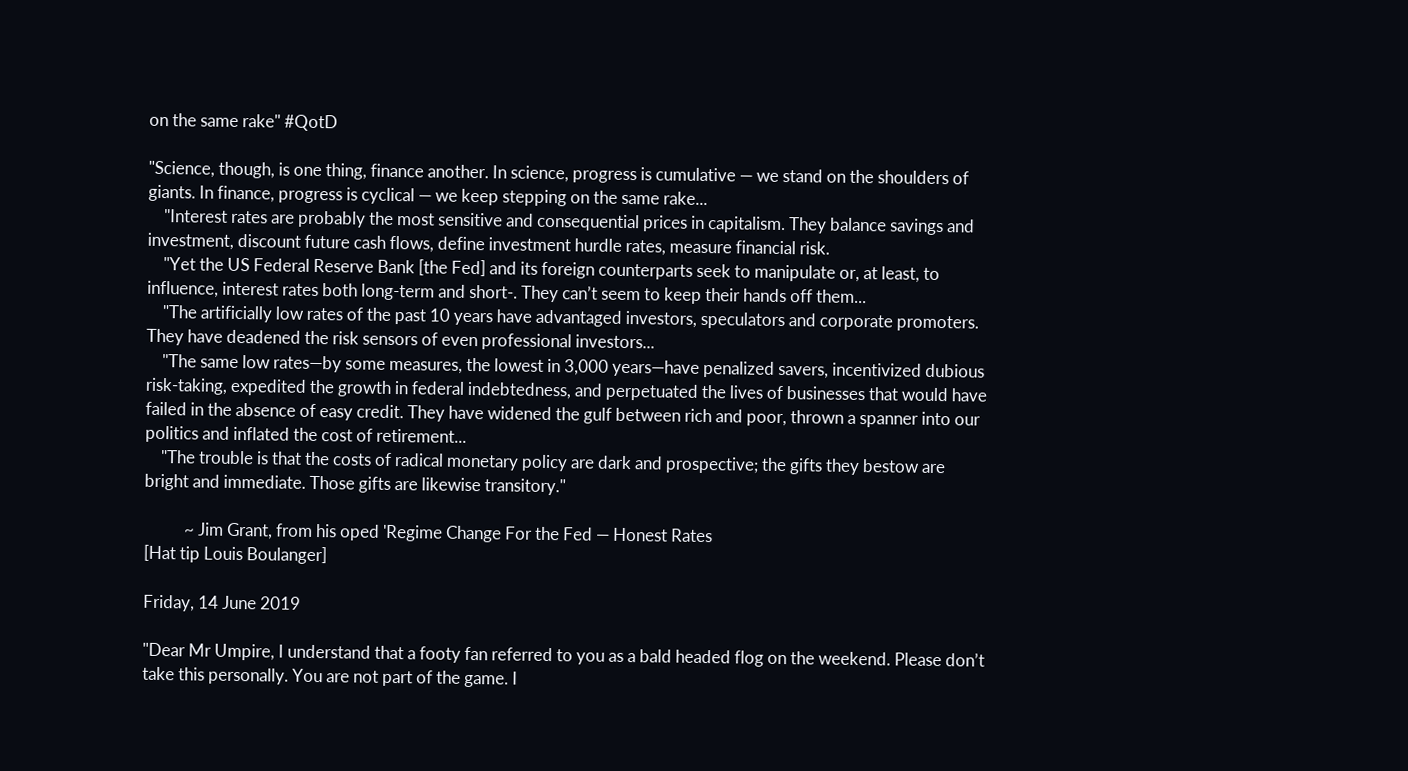on the same rake" #QotD

"Science, though, is one thing, finance another. In science, progress is cumulative — we stand on the shoulders of giants. In finance, progress is cyclical — we keep stepping on the same rake...
    "Interest rates are probably the most sensitive and consequential prices in capitalism. They balance savings and investment, discount future cash flows, define investment hurdle rates, measure financial risk.
    "Yet the US Federal Reserve Bank [the Fed] and its foreign counterparts seek to manipulate or, at least, to influence, interest rates both long-term and short-. They can’t seem to keep their hands off them...
    "The artificially low rates of the past 10 years have advantaged investors, speculators and corporate promoters. They have deadened the risk sensors of even professional investors...
    "The same low rates—by some measures, the lowest in 3,000 years—have penalized savers, incentivized dubious risk-taking, expedited the growth in federal indebtedness, and perpetuated the lives of businesses that would have failed in the absence of easy credit. They have widened the gulf between rich and poor, thrown a spanner into our politics and inflated the cost of retirement...
    "The trouble is that the costs of radical monetary policy are dark and prospective; the gifts they bestow are bright and immediate. Those gifts are likewise transitory."

          ~ Jim Grant, from his oped 'Regime Change For the Fed — Honest Rates
[Hat tip Louis Boulanger]

Friday, 14 June 2019

"Dear Mr Umpire, I understand that a footy fan referred to you as a bald headed flog on the weekend. Please don’t take this personally. You are not part of the game. I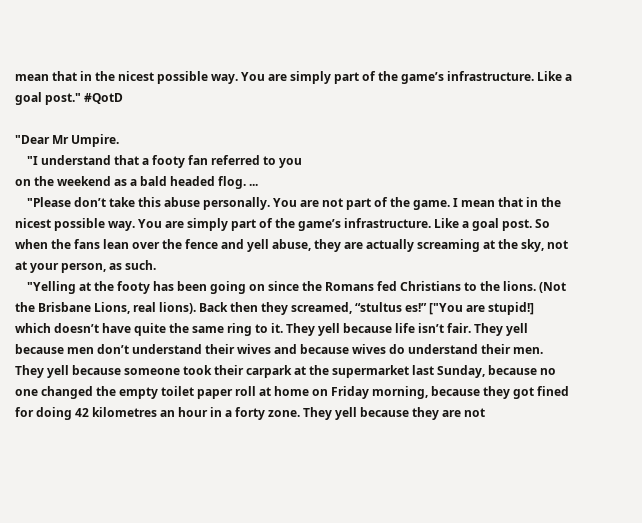mean that in the nicest possible way. You are simply part of the game’s infrastructure. Like a goal post." #QotD

"Dear Mr Umpire.
    "I understand that a footy fan referred to you
on the weekend as a bald headed flog. ...
    "Please don’t take this abuse personally. You are not part of the game. I mean that in the nicest possible way. You are simply part of the game’s infrastructure. Like a goal post. So when the fans lean over the fence and yell abuse, they are actually screaming at the sky, not at your person, as such.
    "Yelling at the footy has been going on since the Romans fed Christians to the lions. (Not the Brisbane Lions, real lions). Back then they screamed, “stultus es!” ["You are stupid!] which doesn’t have quite the same ring to it. They yell because life isn’t fair. They yell because men don’t understand their wives and because wives do understand their men. They yell because someone took their carpark at the supermarket last Sunday, because no one changed the empty toilet paper roll at home on Friday morning, because they got fined for doing 42 kilometres an hour in a forty zone. They yell because they are not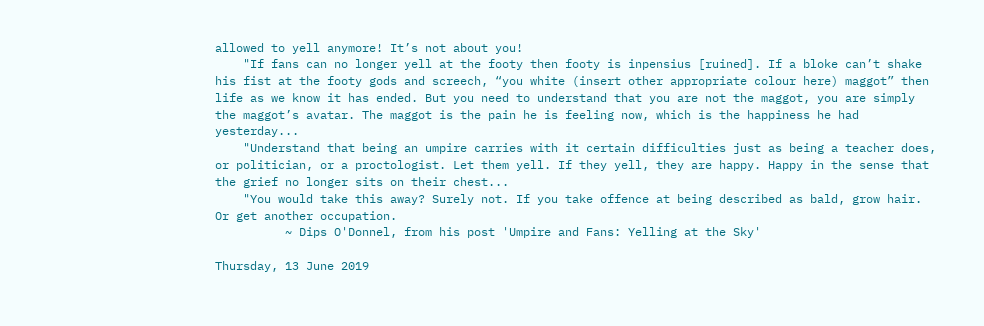allowed to yell anymore! It’s not about you!
    "If fans can no longer yell at the footy then footy is inpensius [ruined]. If a bloke can’t shake his fist at the footy gods and screech, “you white (insert other appropriate colour here) maggot” then life as we know it has ended. But you need to understand that you are not the maggot, you are simply the maggot’s avatar. The maggot is the pain he is feeling now, which is the happiness he had yesterday...
    "Understand that being an umpire carries with it certain difficulties just as being a teacher does, or politician, or a proctologist. Let them yell. If they yell, they are happy. Happy in the sense that the grief no longer sits on their chest...
    "You would take this away? Surely not. If you take offence at being described as bald, grow hair. Or get another occupation.
          ~ Dips O'Donnel, from his post 'Umpire and Fans: Yelling at the Sky'

Thursday, 13 June 2019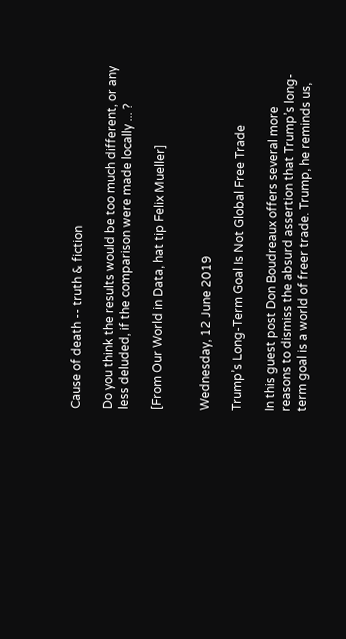Cause of death -- truth & fiction

Do you think the results would be too much different, or any less deluded, if the comparison were made locally ... ?

[From Our World in Data, hat tip Felix Mueller]


Wednesday, 12 June 2019

Trump’s Long-Term Goal Is Not Global Free Trade

In this guest post Don Boudreaux offers several more reasons to dismiss the absurd assertion that Trump’s long-term goal is a world of freer trade. Trump, he reminds us,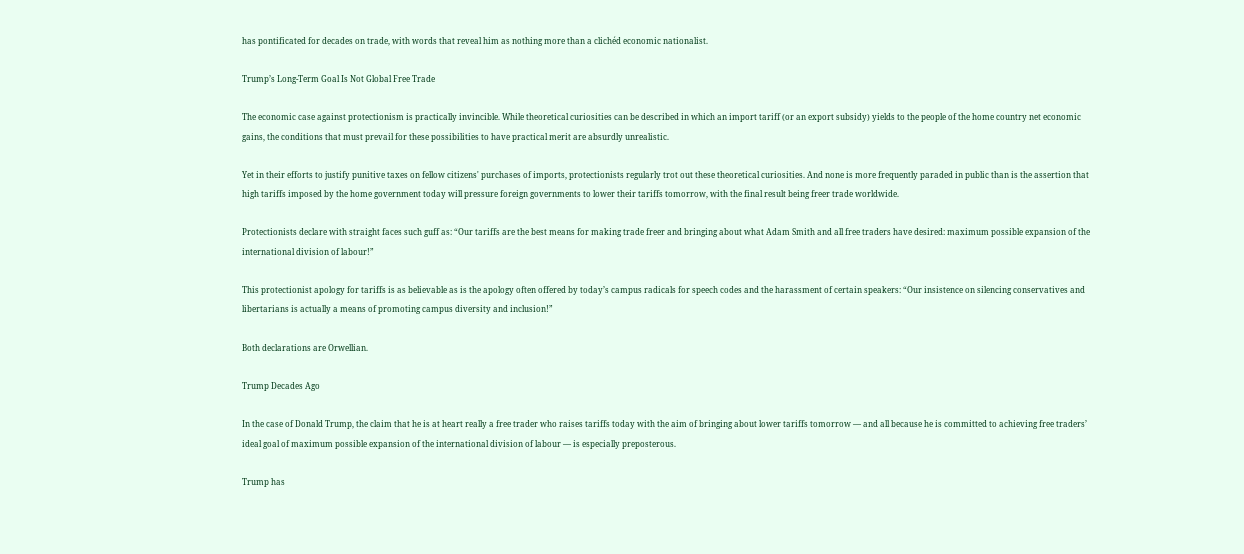has pontificated for decades on trade, with words that reveal him as nothing more than a clichéd economic nationalist.

Trump’s Long-Term Goal Is Not Global Free Trade

The economic case against protectionism is practically invincible. While theoretical curiosities can be described in which an import tariff (or an export subsidy) yields to the people of the home country net economic gains, the conditions that must prevail for these possibilities to have practical merit are absurdly unrealistic.

Yet in their efforts to justify punitive taxes on fellow citizens' purchases of imports, protectionists regularly trot out these theoretical curiosities. And none is more frequently paraded in public than is the assertion that high tariffs imposed by the home government today will pressure foreign governments to lower their tariffs tomorrow, with the final result being freer trade worldwide.

Protectionists declare with straight faces such guff as: “Our tariffs are the best means for making trade freer and bringing about what Adam Smith and all free traders have desired: maximum possible expansion of the international division of labour!”

This protectionist apology for tariffs is as believable as is the apology often offered by today’s campus radicals for speech codes and the harassment of certain speakers: “Our insistence on silencing conservatives and libertarians is actually a means of promoting campus diversity and inclusion!”

Both declarations are Orwellian.

Trump Decades Ago

In the case of Donald Trump, the claim that he is at heart really a free trader who raises tariffs today with the aim of bringing about lower tariffs tomorrow — and all because he is committed to achieving free traders’ ideal goal of maximum possible expansion of the international division of labour — is especially preposterous.

Trump has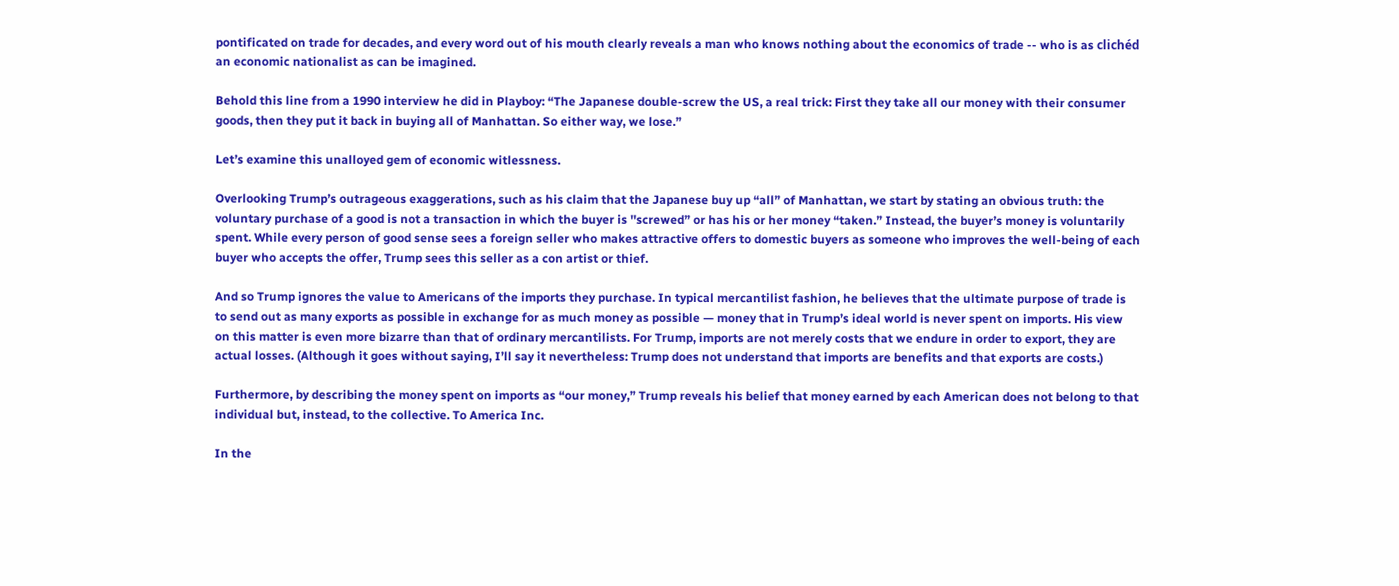pontificated on trade for decades, and every word out of his mouth clearly reveals a man who knows nothing about the economics of trade -- who is as clichéd an economic nationalist as can be imagined.

Behold this line from a 1990 interview he did in Playboy: “The Japanese double-screw the US, a real trick: First they take all our money with their consumer goods, then they put it back in buying all of Manhattan. So either way, we lose.”

Let’s examine this unalloyed gem of economic witlessness.

Overlooking Trump’s outrageous exaggerations, such as his claim that the Japanese buy up “all” of Manhattan, we start by stating an obvious truth: the voluntary purchase of a good is not a transaction in which the buyer is ''screwed” or has his or her money “taken.” Instead, the buyer’s money is voluntarily spent. While every person of good sense sees a foreign seller who makes attractive offers to domestic buyers as someone who improves the well-being of each buyer who accepts the offer, Trump sees this seller as a con artist or thief.

And so Trump ignores the value to Americans of the imports they purchase. In typical mercantilist fashion, he believes that the ultimate purpose of trade is to send out as many exports as possible in exchange for as much money as possible — money that in Trump’s ideal world is never spent on imports. His view on this matter is even more bizarre than that of ordinary mercantilists. For Trump, imports are not merely costs that we endure in order to export, they are actual losses. (Although it goes without saying, I’ll say it nevertheless: Trump does not understand that imports are benefits and that exports are costs.)

Furthermore, by describing the money spent on imports as “our money,” Trump reveals his belief that money earned by each American does not belong to that individual but, instead, to the collective. To America Inc.

In the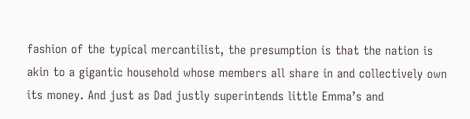fashion of the typical mercantilist, the presumption is that the nation is akin to a gigantic household whose members all share in and collectively own its money. And just as Dad justly superintends little Emma’s and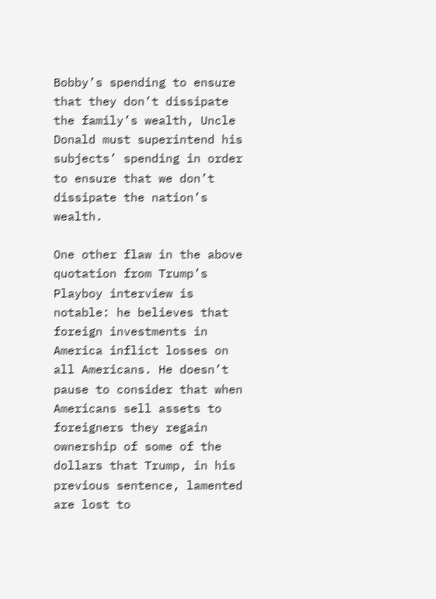Bobby’s spending to ensure that they don’t dissipate the family’s wealth, Uncle Donald must superintend his subjects’ spending in order to ensure that we don’t dissipate the nation’s wealth.

One other flaw in the above quotation from Trump’s Playboy interview is notable: he believes that foreign investments in America inflict losses on all Americans. He doesn’t pause to consider that when Americans sell assets to foreigners they regain ownership of some of the dollars that Trump, in his previous sentence, lamented are lost to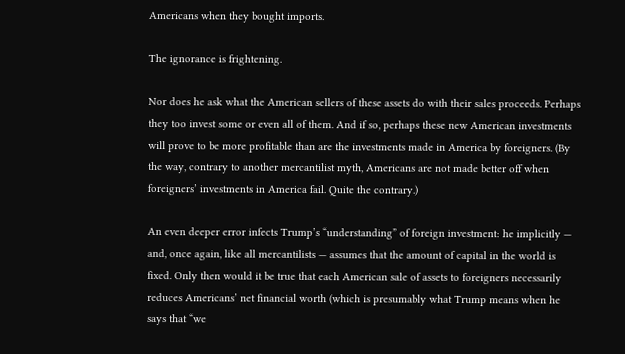Americans when they bought imports.

The ignorance is frightening.

Nor does he ask what the American sellers of these assets do with their sales proceeds. Perhaps they too invest some or even all of them. And if so, perhaps these new American investments will prove to be more profitable than are the investments made in America by foreigners. (By the way, contrary to another mercantilist myth, Americans are not made better off when foreigners’ investments in America fail. Quite the contrary.)

An even deeper error infects Trump’s “understanding” of foreign investment: he implicitly — and, once again, like all mercantilists — assumes that the amount of capital in the world is fixed. Only then would it be true that each American sale of assets to foreigners necessarily reduces Americans’ net financial worth (which is presumably what Trump means when he says that “we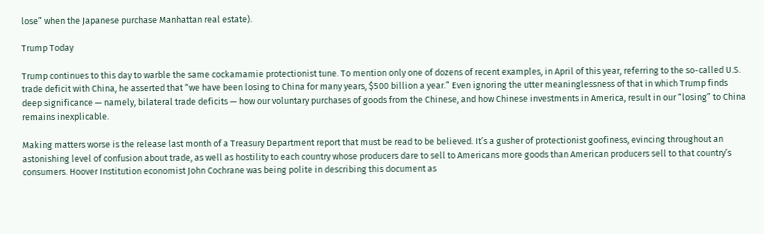lose” when the Japanese purchase Manhattan real estate).

Trump Today

Trump continues to this day to warble the same cockamamie protectionist tune. To mention only one of dozens of recent examples, in April of this year, referring to the so-called U.S. trade deficit with China, he asserted that “we have been losing to China for many years, $500 billion a year.” Even ignoring the utter meaninglessness of that in which Trump finds deep significance — namely, bilateral trade deficits — how our voluntary purchases of goods from the Chinese, and how Chinese investments in America, result in our “losing” to China remains inexplicable.

Making matters worse is the release last month of a Treasury Department report that must be read to be believed. It’s a gusher of protectionist goofiness, evincing throughout an astonishing level of confusion about trade, as well as hostility to each country whose producers dare to sell to Americans more goods than American producers sell to that country’s consumers. Hoover Institution economist John Cochrane was being polite in describing this document as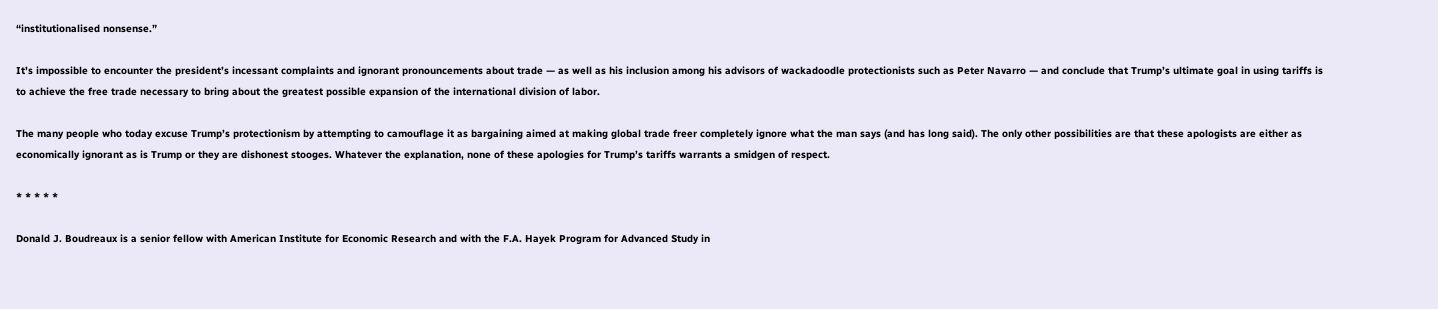“institutionalised nonsense.”

It’s impossible to encounter the president’s incessant complaints and ignorant pronouncements about trade — as well as his inclusion among his advisors of wackadoodle protectionists such as Peter Navarro — and conclude that Trump’s ultimate goal in using tariffs is to achieve the free trade necessary to bring about the greatest possible expansion of the international division of labor.

The many people who today excuse Trump’s protectionism by attempting to camouflage it as bargaining aimed at making global trade freer completely ignore what the man says (and has long said). The only other possibilities are that these apologists are either as economically ignorant as is Trump or they are dishonest stooges. Whatever the explanation, none of these apologies for Trump’s tariffs warrants a smidgen of respect.

* * * * *

Donald J. Boudreaux is a senior fellow with American Institute for Economic Research and with the F.A. Hayek Program for Advanced Study in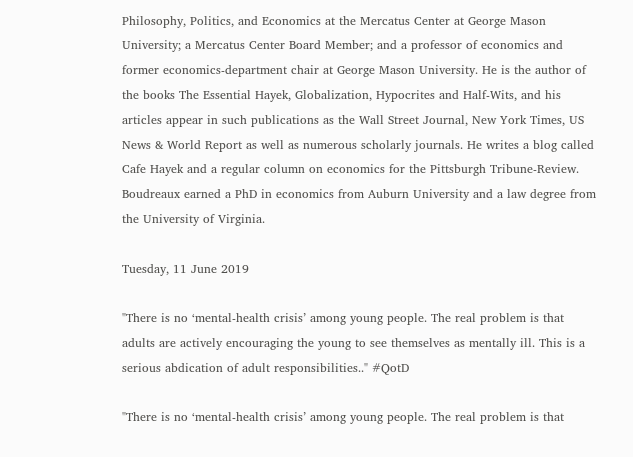Philosophy, Politics, and Economics at the Mercatus Center at George Mason University; a Mercatus Center Board Member; and a professor of economics and former economics-department chair at George Mason University. He is the author of the books The Essential Hayek, Globalization, Hypocrites and Half-Wits, and his articles appear in such publications as the Wall Street Journal, New York Times, US News & World Report as well as numerous scholarly journals. He writes a blog called Cafe Hayek and a regular column on economics for the Pittsburgh Tribune-Review. Boudreaux earned a PhD in economics from Auburn University and a law degree from the University of Virginia.

Tuesday, 11 June 2019

"There is no ‘mental-health crisis’ among young people. The real problem is that adults are actively encouraging the young to see themselves as mentally ill. This is a serious abdication of adult responsibilities.." #QotD

"There is no ‘mental-health crisis’ among young people. The real problem is that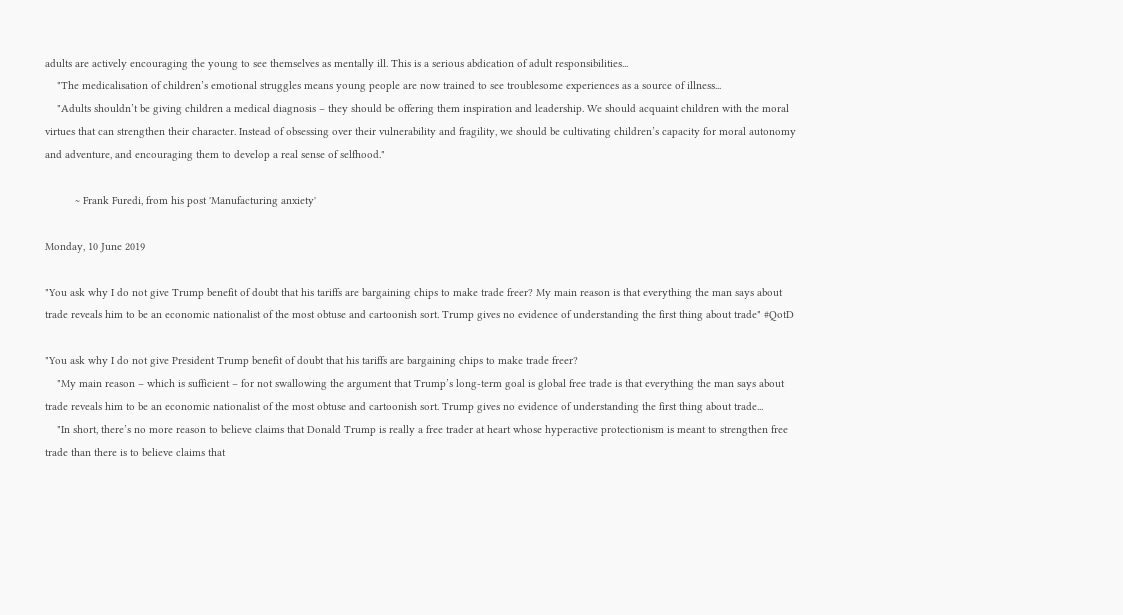adults are actively encouraging the young to see themselves as mentally ill. This is a serious abdication of adult responsibilities...
    "The medicalisation of children’s emotional struggles means young people are now trained to see troublesome experiences as a source of illness...
    "Adults shouldn’t be giving children a medical diagnosis – they should be offering them inspiration and leadership. We should acquaint children with the moral virtues that can strengthen their character. Instead of obsessing over their vulnerability and fragility, we should be cultivating children’s capacity for moral autonomy and adventure, and encouraging them to develop a real sense of selfhood."

          ~ Frank Furedi, from his post 'Manufacturing anxiety'

Monday, 10 June 2019

"You ask why I do not give Trump benefit of doubt that his tariffs are bargaining chips to make trade freer? My main reason is that everything the man says about trade reveals him to be an economic nationalist of the most obtuse and cartoonish sort. Trump gives no evidence of understanding the first thing about trade" #QotD

"You ask why I do not give President Trump benefit of doubt that his tariffs are bargaining chips to make trade freer?
    "My main reason – which is sufficient – for not swallowing the argument that Trump’s long-term goal is global free trade is that everything the man says about trade reveals him to be an economic nationalist of the most obtuse and cartoonish sort. Trump gives no evidence of understanding the first thing about trade...
    "In short, there’s no more reason to believe claims that Donald Trump is really a free trader at heart whose hyperactive protectionism is meant to strengthen free trade than there is to believe claims that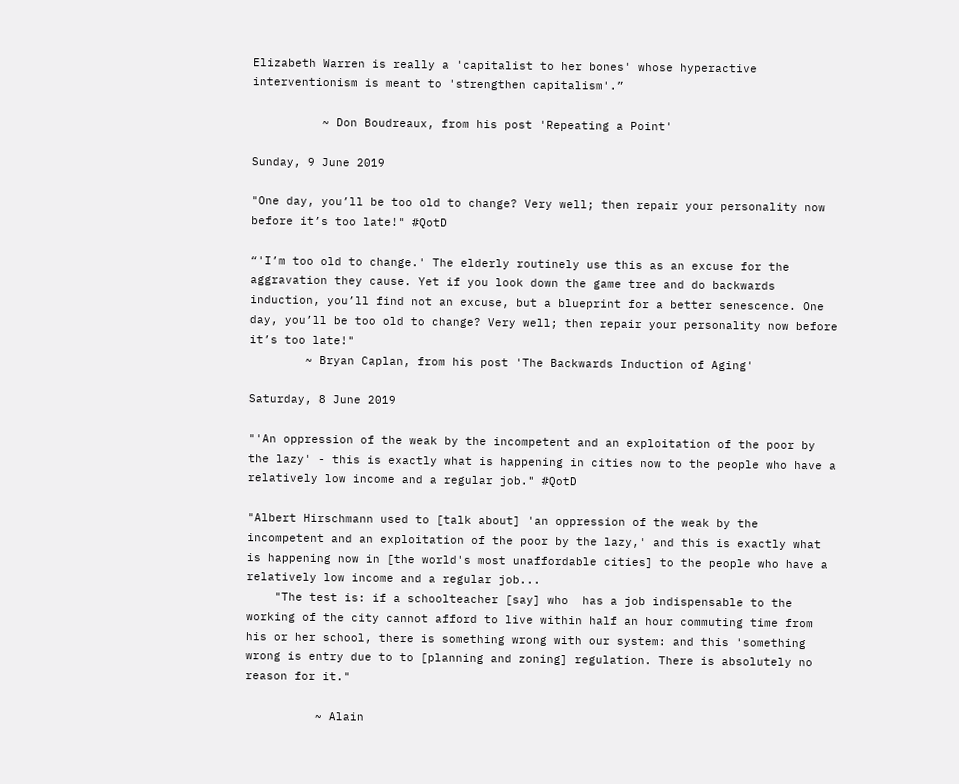Elizabeth Warren is really a 'capitalist to her bones' whose hyperactive interventionism is meant to 'strengthen capitalism'.”

          ~ Don Boudreaux, from his post 'Repeating a Point'

Sunday, 9 June 2019

"One day, you’ll be too old to change? Very well; then repair your personality now before it’s too late!" #QotD

“'I’m too old to change.' The elderly routinely use this as an excuse for the aggravation they cause. Yet if you look down the game tree and do backwards induction, you’ll find not an excuse, but a blueprint for a better senescence. One day, you’ll be too old to change? Very well; then repair your personality now before it’s too late!"
        ~ Bryan Caplan, from his post 'The Backwards Induction of Aging'

Saturday, 8 June 2019

"'An oppression of the weak by the incompetent and an exploitation of the poor by the lazy' - this is exactly what is happening in cities now to the people who have a relatively low income and a regular job." #QotD

"Albert Hirschmann used to [talk about] 'an oppression of the weak by the incompetent and an exploitation of the poor by the lazy,' and this is exactly what is happening now in [the world's most unaffordable cities] to the people who have a relatively low income and a regular job...
    "The test is: if a schoolteacher [say] who  has a job indispensable to the working of the city cannot afford to live within half an hour commuting time from his or her school, there is something wrong with our system: and this 'something wrong is entry due to to [planning and zoning] regulation. There is absolutely no reason for it."

          ~ Alain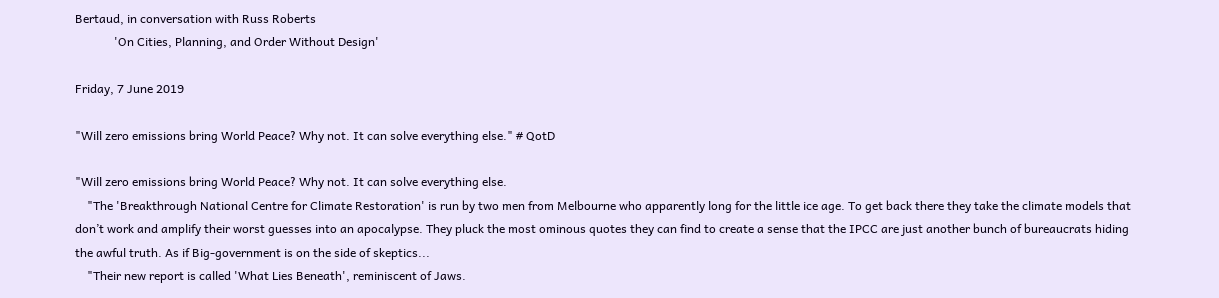Bertaud, in conversation with Russ Roberts
             'On Cities, Planning, and Order Without Design'

Friday, 7 June 2019

"Will zero emissions bring World Peace? Why not. It can solve everything else." # QotD

"Will zero emissions bring World Peace? Why not. It can solve everything else.
    "The 'Breakthrough National Centre for Climate Restoration' is run by two men from Melbourne who apparently long for the little ice age. To get back there they take the climate models that don’t work and amplify their worst guesses into an apocalypse. They pluck the most ominous quotes they can find to create a sense that the IPCC are just another bunch of bureaucrats hiding the awful truth. As if Big-government is on the side of skeptics...
    "Their new report is called 'What Lies Beneath', reminiscent of Jaws.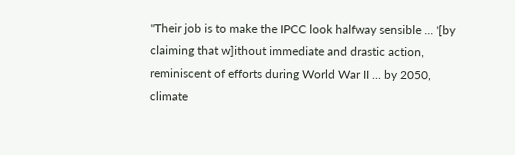"Their job is to make the IPCC look halfway sensible ... '[by claiming that w]ithout immediate and drastic action, reminiscent of efforts during World War II ... by 2050, climate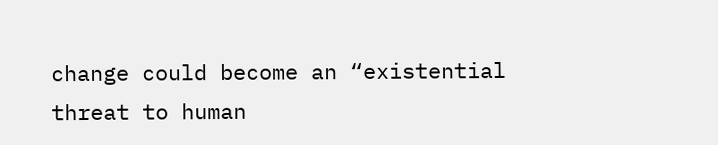change could become an “existential threat to human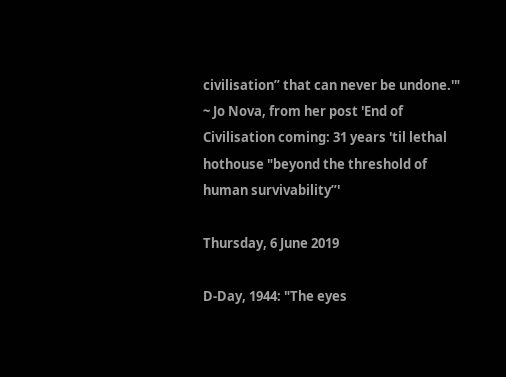civilisation” that can never be undone.'"
~ Jo Nova, from her post 'End of Civilisation coming: 31 years 'til lethal hothouse "beyond the threshold of human survivability”'

Thursday, 6 June 2019

D-Day, 1944: "The eyes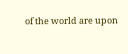of the world are upon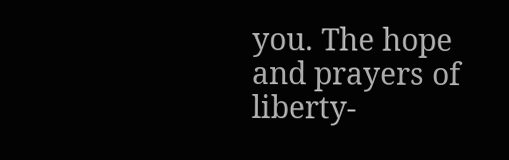you. The hope and prayers of liberty-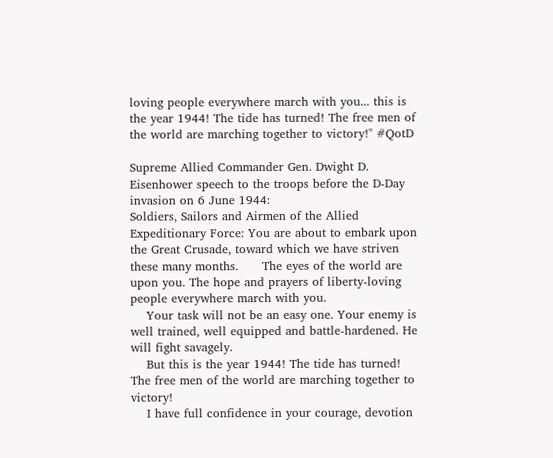loving people everywhere march with you... this is the year 1944! The tide has turned! The free men of the world are marching together to victory!" #QotD

Supreme Allied Commander Gen. Dwight D. Eisenhower speech to the troops before the D-Day invasion on 6 June 1944:
Soldiers, Sailors and Airmen of the Allied Expeditionary Force: You are about to embark upon the Great Crusade, toward which we have striven these many months.      The eyes of the world are upon you. The hope and prayers of liberty-loving people everywhere march with you.
    Your task will not be an easy one. Your enemy is well trained, well equipped and battle-hardened. He will fight savagely.
    But this is the year 1944! The tide has turned! The free men of the world are marching together to victory!
    I have full confidence in your courage, devotion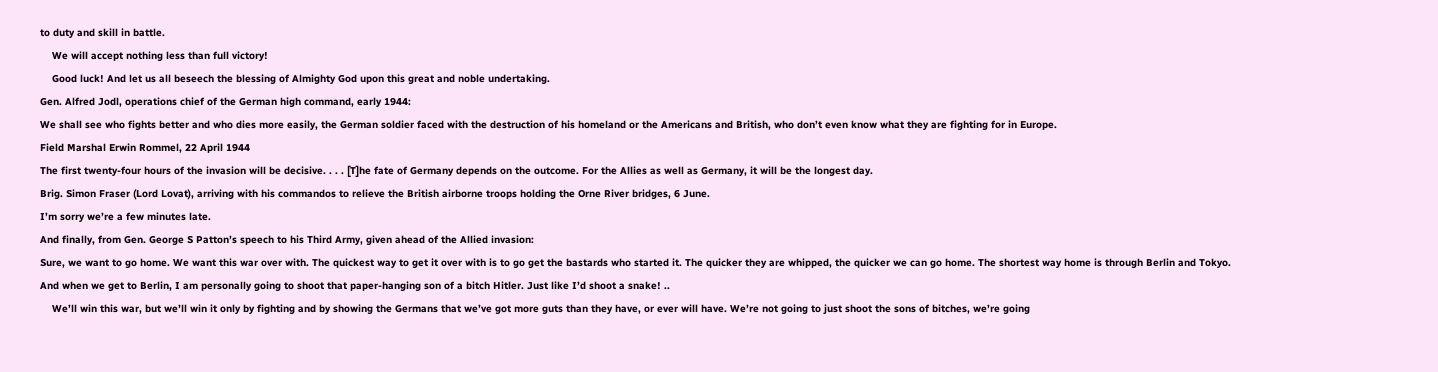to duty and skill in battle.
    We will accept nothing less than full victory!
    Good luck! And let us all beseech the blessing of Almighty God upon this great and noble undertaking.
Gen. Alfred Jodl, operations chief of the German high command, early 1944:
We shall see who fights better and who dies more easily, the German soldier faced with the destruction of his homeland or the Americans and British, who don’t even know what they are fighting for in Europe.
Field Marshal Erwin Rommel, 22 April 1944
The first twenty-four hours of the invasion will be decisive. . . . [T]he fate of Germany depends on the outcome. For the Allies as well as Germany, it will be the longest day.
Brig. Simon Fraser (Lord Lovat), arriving with his commandos to relieve the British airborne troops holding the Orne River bridges, 6 June.
I’m sorry we’re a few minutes late.
And finally, from Gen. George S Patton’s speech to his Third Army, given ahead of the Allied invasion:
Sure, we want to go home. We want this war over with. The quickest way to get it over with is to go get the bastards who started it. The quicker they are whipped, the quicker we can go home. The shortest way home is through Berlin and Tokyo. And when we get to Berlin, I am personally going to shoot that paper-hanging son of a bitch Hitler. Just like I’d shoot a snake! ..
    We’ll win this war, but we’ll win it only by fighting and by showing the Germans that we’ve got more guts than they have, or ever will have. We’re not going to just shoot the sons of bitches, we’re going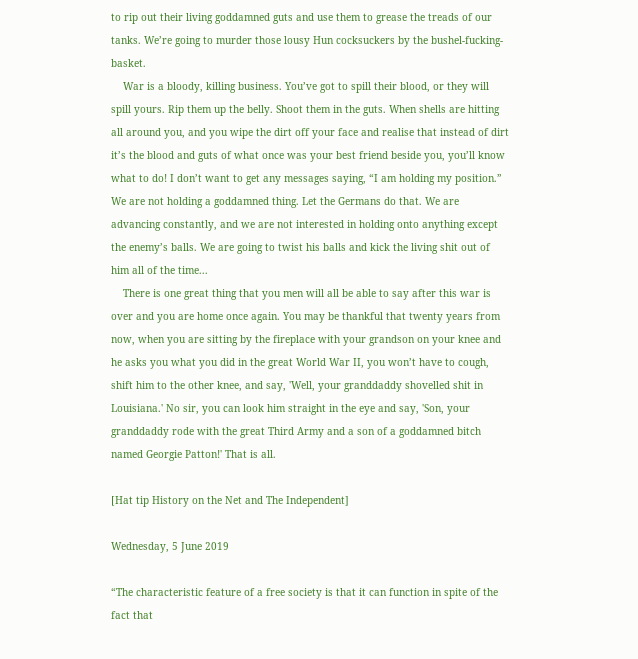to rip out their living goddamned guts and use them to grease the treads of our tanks. We’re going to murder those lousy Hun cocksuckers by the bushel-fucking-basket.
    War is a bloody, killing business. You’ve got to spill their blood, or they will spill yours. Rip them up the belly. Shoot them in the guts. When shells are hitting all around you, and you wipe the dirt off your face and realise that instead of dirt it’s the blood and guts of what once was your best friend beside you, you’ll know what to do! I don’t want to get any messages saying, “I am holding my position.” We are not holding a goddamned thing. Let the Germans do that. We are advancing constantly, and we are not interested in holding onto anything except the enemy’s balls. We are going to twist his balls and kick the living shit out of him all of the time...
    There is one great thing that you men will all be able to say after this war is over and you are home once again. You may be thankful that twenty years from now, when you are sitting by the fireplace with your grandson on your knee and he asks you what you did in the great World War II, you won’t have to cough, shift him to the other knee, and say, 'Well, your granddaddy shovelled shit in Louisiana.' No sir, you can look him straight in the eye and say, 'Son, your granddaddy rode with the great Third Army and a son of a goddamned bitch named Georgie Patton!' That is all.

[Hat tip History on the Net and The Independent]

Wednesday, 5 June 2019

“The characteristic feature of a free society is that it can function in spite of the fact that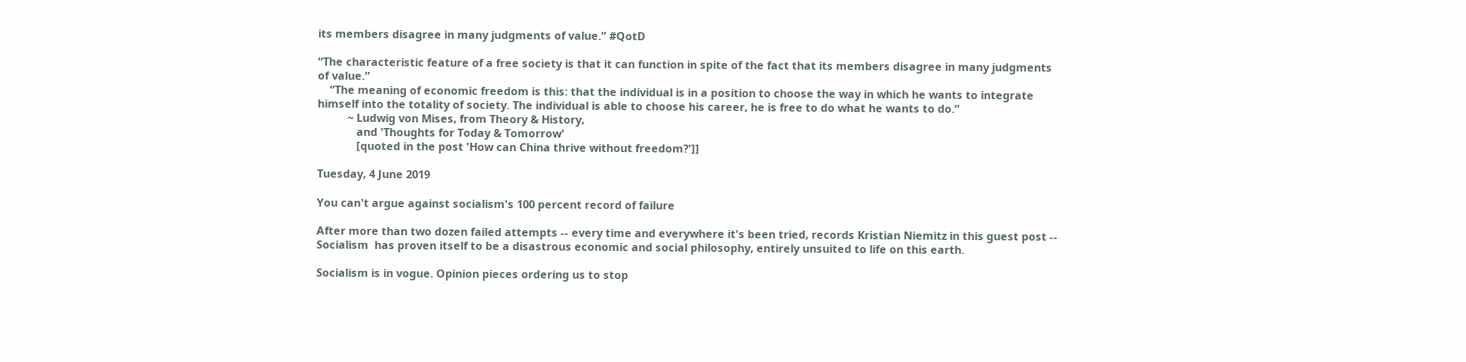its members disagree in many judgments of value.” #QotD

“The characteristic feature of a free society is that it can function in spite of the fact that its members disagree in many judgments of value.”
    “The meaning of economic freedom is this: that the individual is in a position to choose the way in which he wants to integrate himself into the totality of society. The individual is able to choose his career, he is free to do what he wants to do.”
          ~ Ludwig von Mises, from Theory & History,
             and 'Thoughts for Today & Tomorrow'
             [quoted in the post 'How can China thrive without freedom?']]

Tuesday, 4 June 2019

You can't argue against socialism's 100 percent record of failure

After more than two dozen failed attempts -- every time and everywhere it's been tried, records Kristian Niemitz in this guest post -- Socialism  has proven itself to be a disastrous economic and social philosophy, entirely unsuited to life on this earth.

Socialism is in vogue. Opinion pieces ordering us to stop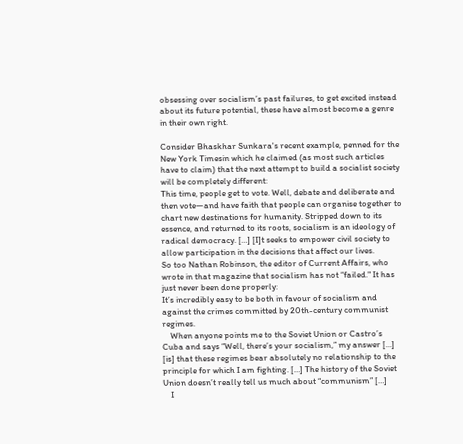obsessing over socialism’s past failures, to get excited instead about its future potential, these have almost become a genre in their own right.

Consider Bhaskhar Sunkara's recent example, penned for the New York Timesin which he claimed (as most such articles have to claim) that the next attempt to build a socialist society will be completely different:
This time, people get to vote. Well, debate and deliberate and then vote—and have faith that people can organise together to chart new destinations for humanity. Stripped down to its essence, and returned to its roots, socialism is an ideology of radical democracy. […] [I]t seeks to empower civil society to allow participation in the decisions that affect our lives.
So too Nathan Robinson, the editor of Current Affairs, who wrote in that magazine that socialism has not “failed." It has just never been done properly:
It’s incredibly easy to be both in favour of socialism and against the crimes committed by 20th-century communist regimes.
    When anyone points me to the Soviet Union or Castro’s Cuba and says “Well, there’s your socialism,” my answer […] [is] that these regimes bear absolutely no relationship to the principle for which I am fighting. […] The history of the Soviet Union doesn’t really tell us much about “communism” […]
    I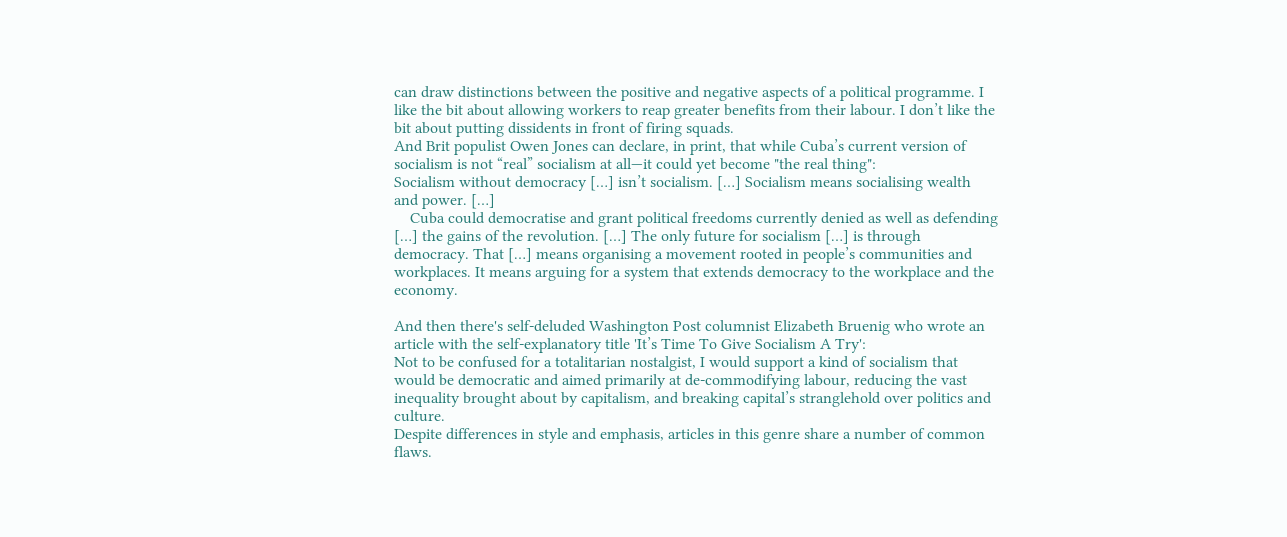can draw distinctions between the positive and negative aspects of a political programme. I like the bit about allowing workers to reap greater benefits from their labour. I don’t like the bit about putting dissidents in front of firing squads.
And Brit populist Owen Jones can declare, in print, that while Cuba’s current version of socialism is not “real” socialism at all—it could yet become "the real thing":
Socialism without democracy […] isn’t socialism. […] Socialism means socialising wealth and power. […]
    Cuba could democratise and grant political freedoms currently denied as well as defending […] the gains of the revolution. […] The only future for socialism […] is through democracy. That […] means organising a movement rooted in people’s communities and workplaces. It means arguing for a system that extends democracy to the workplace and the economy.

And then there's self-deluded Washington Post columnist Elizabeth Bruenig who wrote an article with the self-explanatory title 'It’s Time To Give Socialism A Try':
Not to be confused for a totalitarian nostalgist, I would support a kind of socialism that would be democratic and aimed primarily at de-commodifying labour, reducing the vast inequality brought about by capitalism, and breaking capital’s stranglehold over politics and culture.
Despite differences in style and emphasis, articles in this genre share a number of common flaws.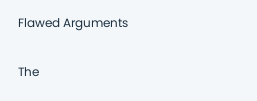Flawed Arguments

The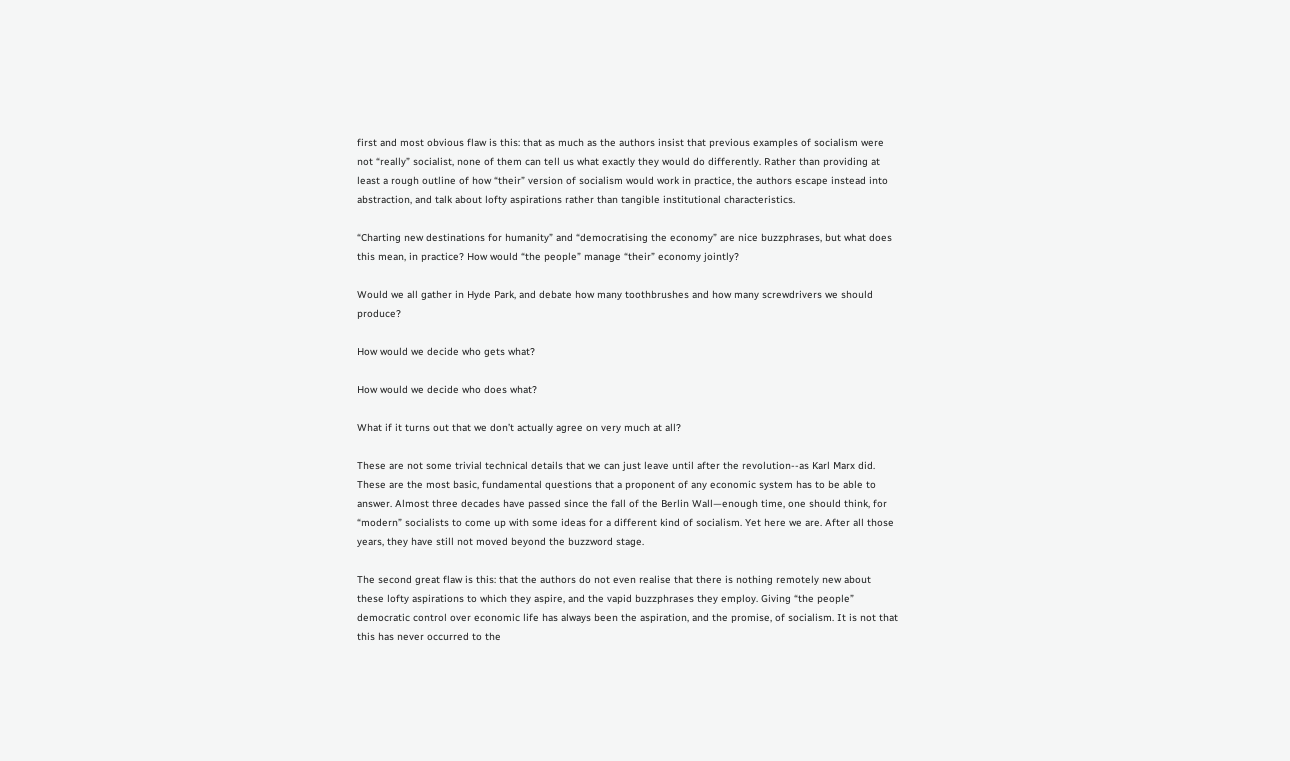first and most obvious flaw is this: that as much as the authors insist that previous examples of socialism were not “really” socialist, none of them can tell us what exactly they would do differently. Rather than providing at least a rough outline of how “their” version of socialism would work in practice, the authors escape instead into abstraction, and talk about lofty aspirations rather than tangible institutional characteristics.

“Charting new destinations for humanity” and “democratising the economy” are nice buzzphrases, but what does this mean, in practice? How would “the people” manage “their” economy jointly?

Would we all gather in Hyde Park, and debate how many toothbrushes and how many screwdrivers we should produce?

How would we decide who gets what?

How would we decide who does what?

What if it turns out that we don’t actually agree on very much at all?

These are not some trivial technical details that we can just leave until after the revolution--as Karl Marx did. These are the most basic, fundamental questions that a proponent of any economic system has to be able to answer. Almost three decades have passed since the fall of the Berlin Wall—enough time, one should think, for “modern” socialists to come up with some ideas for a different kind of socialism. Yet here we are. After all those years, they have still not moved beyond the buzzword stage.

The second great flaw is this: that the authors do not even realise that there is nothing remotely new about these lofty aspirations to which they aspire, and the vapid buzzphrases they employ. Giving “the people” democratic control over economic life has always been the aspiration, and the promise, of socialism. It is not that this has never occurred to the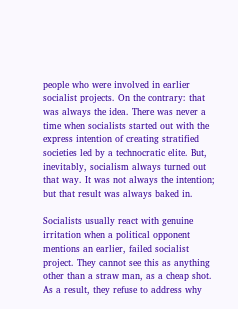people who were involved in earlier socialist projects. On the contrary: that was always the idea. There was never a time when socialists started out with the express intention of creating stratified societies led by a technocratic elite. But, inevitably, socialism always turned out that way. It was not always the intention; but that result was always baked in.

Socialists usually react with genuine irritation when a political opponent mentions an earlier, failed socialist project. They cannot see this as anything other than a straw man, as a cheap shot. As a result, they refuse to address why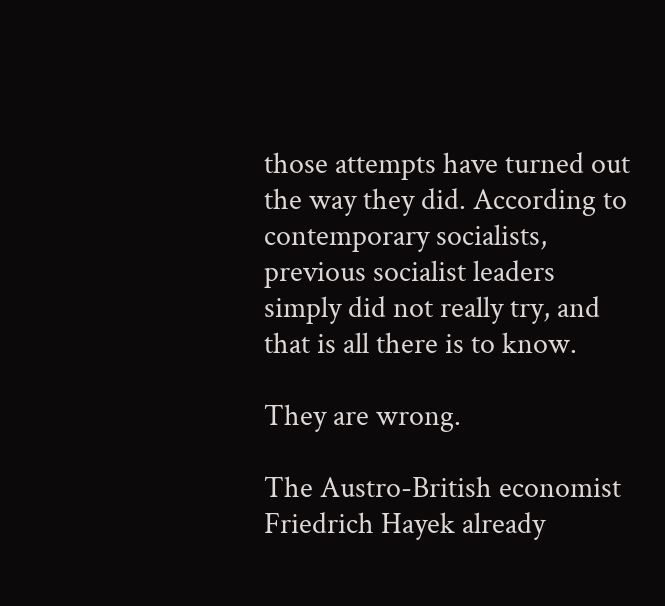those attempts have turned out the way they did. According to contemporary socialists, previous socialist leaders simply did not really try, and that is all there is to know.

They are wrong.

The Austro-British economist Friedrich Hayek already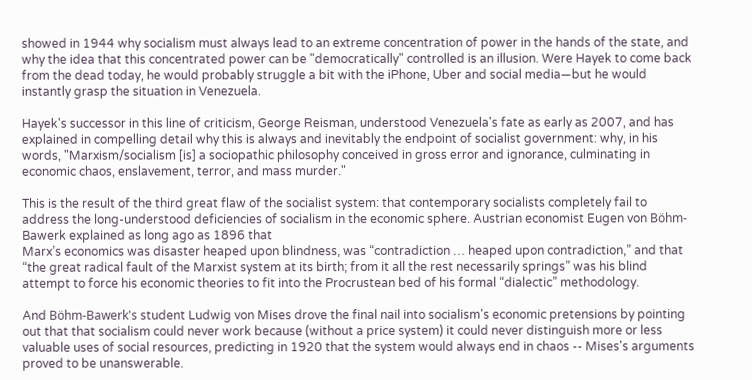showed in 1944 why socialism must always lead to an extreme concentration of power in the hands of the state, and why the idea that this concentrated power can be "democratically" controlled is an illusion. Were Hayek to come back from the dead today, he would probably struggle a bit with the iPhone, Uber and social media—but he would instantly grasp the situation in Venezuela.

Hayek's successor in this line of criticism, George Reisman, understood Venezuela's fate as early as 2007, and has explained in compelling detail why this is always and inevitably the endpoint of socialist government: why, in his words, "Marxism/socialism [is] a sociopathic philosophy conceived in gross error and ignorance, culminating in economic chaos, enslavement, terror, and mass murder."

This is the result of the third great flaw of the socialist system: that contemporary socialists completely fail to address the long-understood deficiencies of socialism in the economic sphere. Austrian economist Eugen von Böhm-Bawerk explained as long ago as 1896 that
Marx’s economics was disaster heaped upon blindness, was “contradiction … heaped upon contradiction,” and that “the great radical fault of the Marxist system at its birth; from it all the rest necessarily springs” was his blind attempt to force his economic theories to fit into the Procrustean bed of his formal “dialectic” methodology.

And Böhm-Bawerk's student Ludwig von Mises drove the final nail into socialism's economic pretensions by pointing out that that socialism could never work because (without a price system) it could never distinguish more or less valuable uses of social resources, predicting in 1920 that the system would always end in chaos -- Mises's arguments proved to be unanswerable.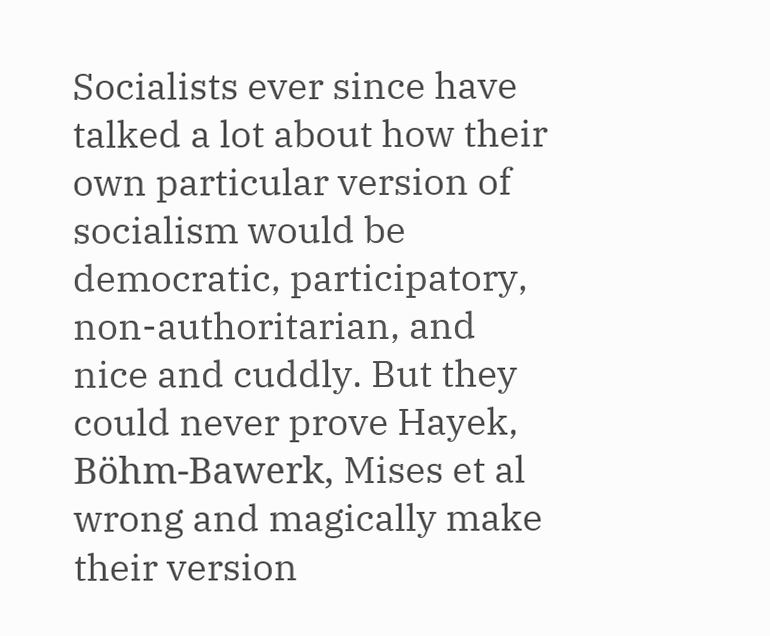Socialists ever since have talked a lot about how their own particular version of socialism would be democratic, participatory, non-authoritarian, and nice and cuddly. But they could never prove Hayek, Böhm-Bawerk, Mises et al wrong and magically make their version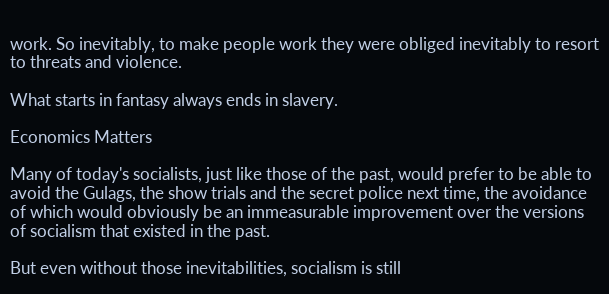work. So inevitably, to make people work they were obliged inevitably to resort to threats and violence.

What starts in fantasy always ends in slavery.

Economics Matters

Many of today's socialists, just like those of the past, would prefer to be able to avoid the Gulags, the show trials and the secret police next time, the avoidance of which would obviously be an immeasurable improvement over the versions of socialism that existed in the past.

But even without those inevitabilities, socialism is still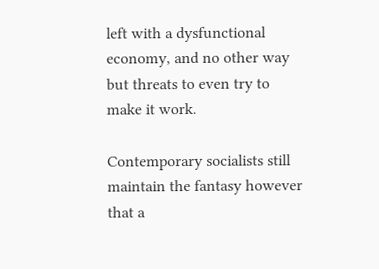left with a dysfunctional economy, and no other way but threats to even try to make it work.

Contemporary socialists still maintain the fantasy however that a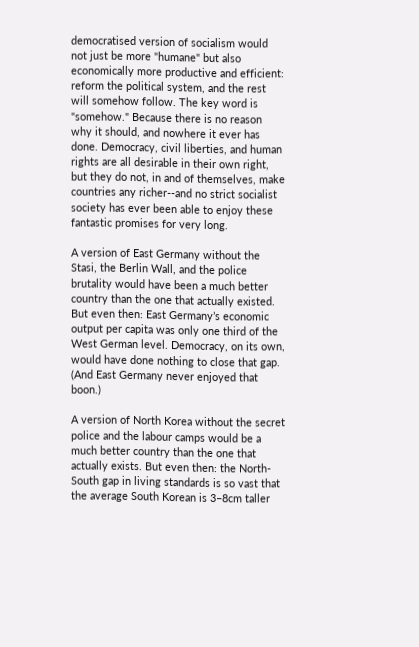democratised version of socialism would not just be more "humane" but also economically more productive and efficient: reform the political system, and the rest will somehow follow. The key word is "somehow." Because there is no reason why it should, and nowhere it ever has done. Democracy, civil liberties, and human rights are all desirable in their own right, but they do not, in and of themselves, make countries any richer--and no strict socialist society has ever been able to enjoy these fantastic promises for very long.

A version of East Germany without the Stasi, the Berlin Wall, and the police brutality would have been a much better country than the one that actually existed. But even then: East Germany’s economic output per capita was only one third of the West German level. Democracy, on its own, would have done nothing to close that gap. (And East Germany never enjoyed that boon.)

A version of North Korea without the secret police and the labour camps would be a much better country than the one that actually exists. But even then: the North-South gap in living standards is so vast that the average South Korean is 3–8cm taller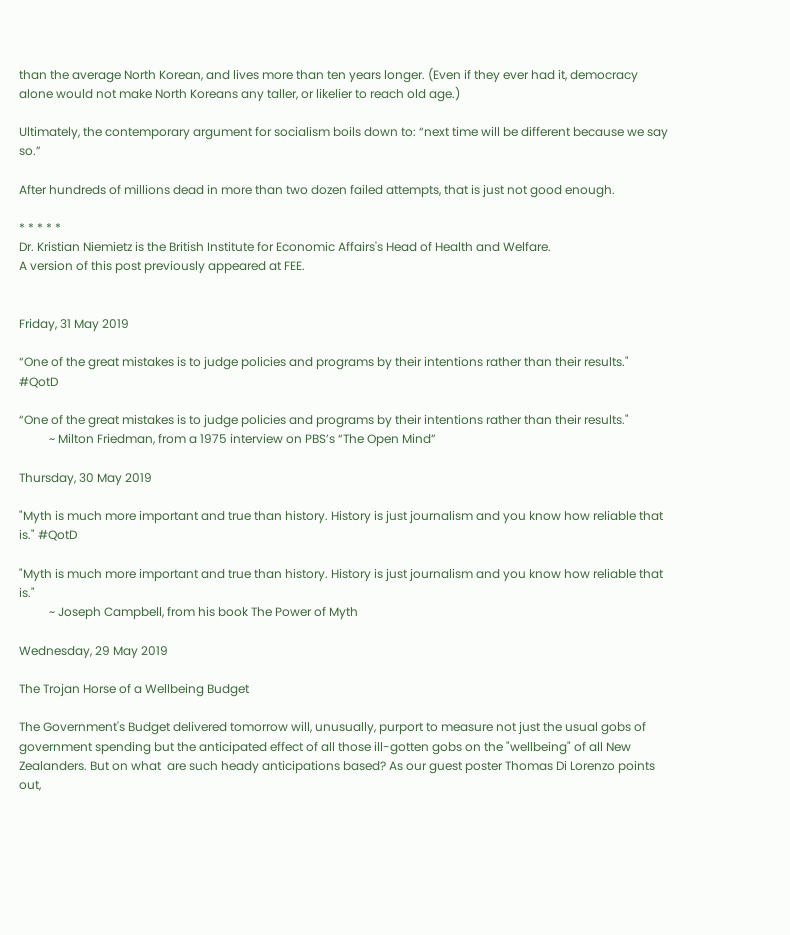than the average North Korean, and lives more than ten years longer. (Even if they ever had it, democracy alone would not make North Koreans any taller, or likelier to reach old age.)

Ultimately, the contemporary argument for socialism boils down to: “next time will be different because we say so.”

After hundreds of millions dead in more than two dozen failed attempts, that is just not good enough.

* * * * *
Dr. Kristian Niemietz is the British Institute for Economic Affairs's Head of Health and Welfare.
A version of this post previously appeared at FEE.


Friday, 31 May 2019

“One of the great mistakes is to judge policies and programs by their intentions rather than their results." #QotD

“One of the great mistakes is to judge policies and programs by their intentions rather than their results."
          ~ Milton Friedman, from a 1975 interview on PBS’s “The Open Mind”

Thursday, 30 May 2019

"Myth is much more important and true than history. History is just journalism and you know how reliable that is." #QotD

"Myth is much more important and true than history. History is just journalism and you know how reliable that is."
          ~ Joseph Campbell, from his book The Power of Myth

Wednesday, 29 May 2019

The Trojan Horse of a Wellbeing Budget

The Government's Budget delivered tomorrow will, unusually, purport to measure not just the usual gobs of government spending but the anticipated effect of all those ill-gotten gobs on the "wellbeing" of all New Zealanders. But on what  are such heady anticipations based? As our guest poster Thomas Di Lorenzo points out,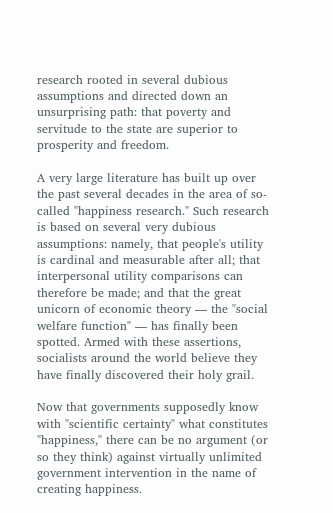research rooted in several dubious assumptions and directed down an unsurprising path: that poverty and servitude to the state are superior to prosperity and freedom.

A very large literature has built up over the past several decades in the area of so-called "happiness research." Such research is based on several very dubious assumptions: namely, that people's utility is cardinal and measurable after all; that interpersonal utility comparisons can therefore be made; and that the great unicorn of economic theory — the "social welfare function" — has finally been spotted. Armed with these assertions, socialists around the world believe they have finally discovered their holy grail.

Now that governments supposedly know with "scientific certainty" what constitutes "happiness," there can be no argument (or so they think) against virtually unlimited government intervention in the name of creating happiness.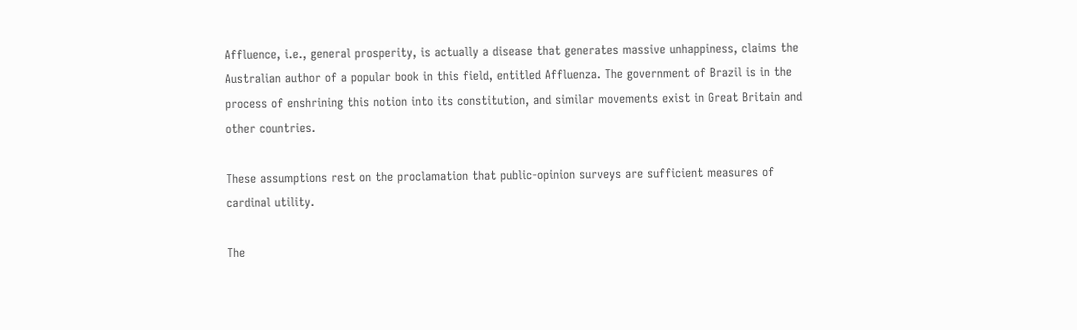Affluence, i.e., general prosperity, is actually a disease that generates massive unhappiness, claims the Australian author of a popular book in this field, entitled Affluenza. The government of Brazil is in the process of enshrining this notion into its constitution, and similar movements exist in Great Britain and other countries.

These assumptions rest on the proclamation that public-opinion surveys are sufficient measures of cardinal utility.

The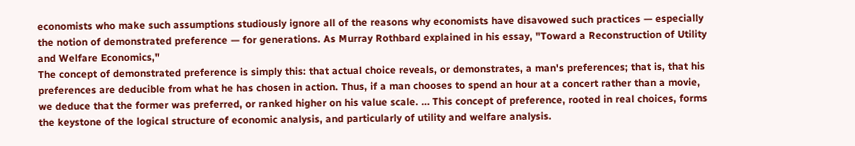economists who make such assumptions studiously ignore all of the reasons why economists have disavowed such practices — especially the notion of demonstrated preference — for generations. As Murray Rothbard explained in his essay, "Toward a Reconstruction of Utility and Welfare Economics,"
The concept of demonstrated preference is simply this: that actual choice reveals, or demonstrates, a man's preferences; that is, that his preferences are deducible from what he has chosen in action. Thus, if a man chooses to spend an hour at a concert rather than a movie, we deduce that the former was preferred, or ranked higher on his value scale. … This concept of preference, rooted in real choices, forms the keystone of the logical structure of economic analysis, and particularly of utility and welfare analysis.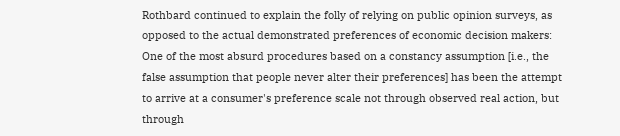Rothbard continued to explain the folly of relying on public opinion surveys, as opposed to the actual demonstrated preferences of economic decision makers:
One of the most absurd procedures based on a constancy assumption [i.e., the false assumption that people never alter their preferences] has been the attempt to arrive at a consumer's preference scale not through observed real action, but through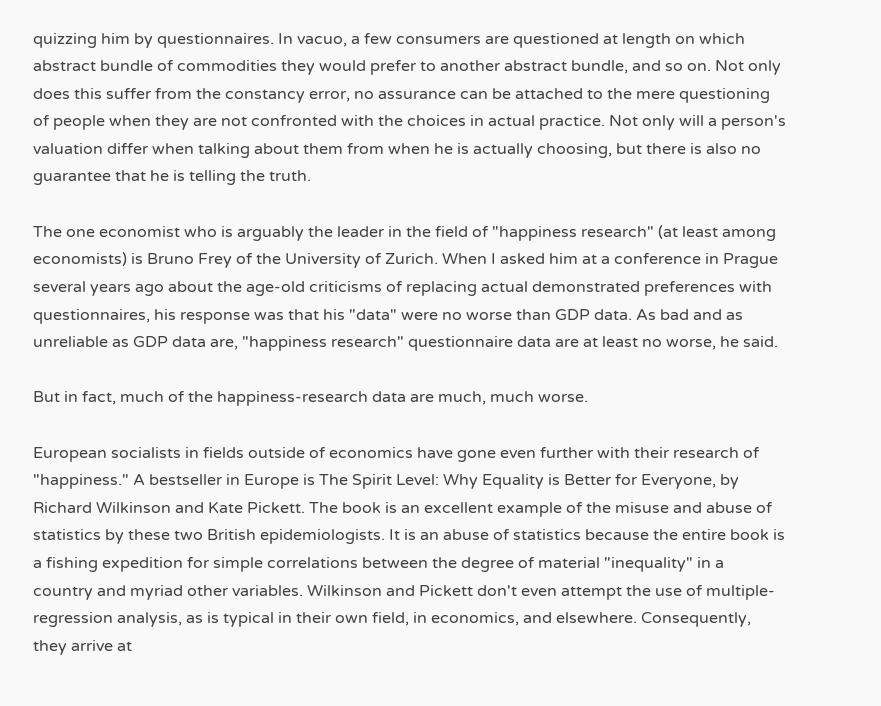quizzing him by questionnaires. In vacuo, a few consumers are questioned at length on which abstract bundle of commodities they would prefer to another abstract bundle, and so on. Not only does this suffer from the constancy error, no assurance can be attached to the mere questioning of people when they are not confronted with the choices in actual practice. Not only will a person's valuation differ when talking about them from when he is actually choosing, but there is also no guarantee that he is telling the truth.

The one economist who is arguably the leader in the field of "happiness research" (at least among economists) is Bruno Frey of the University of Zurich. When I asked him at a conference in Prague several years ago about the age-old criticisms of replacing actual demonstrated preferences with questionnaires, his response was that his "data" were no worse than GDP data. As bad and as unreliable as GDP data are, "happiness research" questionnaire data are at least no worse, he said.

But in fact, much of the happiness-research data are much, much worse.

European socialists in fields outside of economics have gone even further with their research of "happiness." A bestseller in Europe is The Spirit Level: Why Equality is Better for Everyone, by Richard Wilkinson and Kate Pickett. The book is an excellent example of the misuse and abuse of statistics by these two British epidemiologists. It is an abuse of statistics because the entire book is a fishing expedition for simple correlations between the degree of material "inequality" in a country and myriad other variables. Wilkinson and Pickett don't even attempt the use of multiple-regression analysis, as is typical in their own field, in economics, and elsewhere. Consequently, they arrive at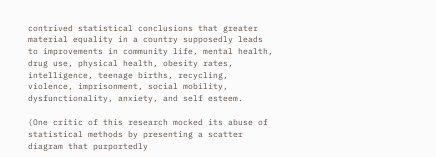contrived statistical conclusions that greater material equality in a country supposedly leads to improvements in community life, mental health, drug use, physical health, obesity rates, intelligence, teenage births, recycling, violence, imprisonment, social mobility, dysfunctionality, anxiety, and self esteem.

(One critic of this research mocked its abuse of statistical methods by presenting a scatter diagram that purportedly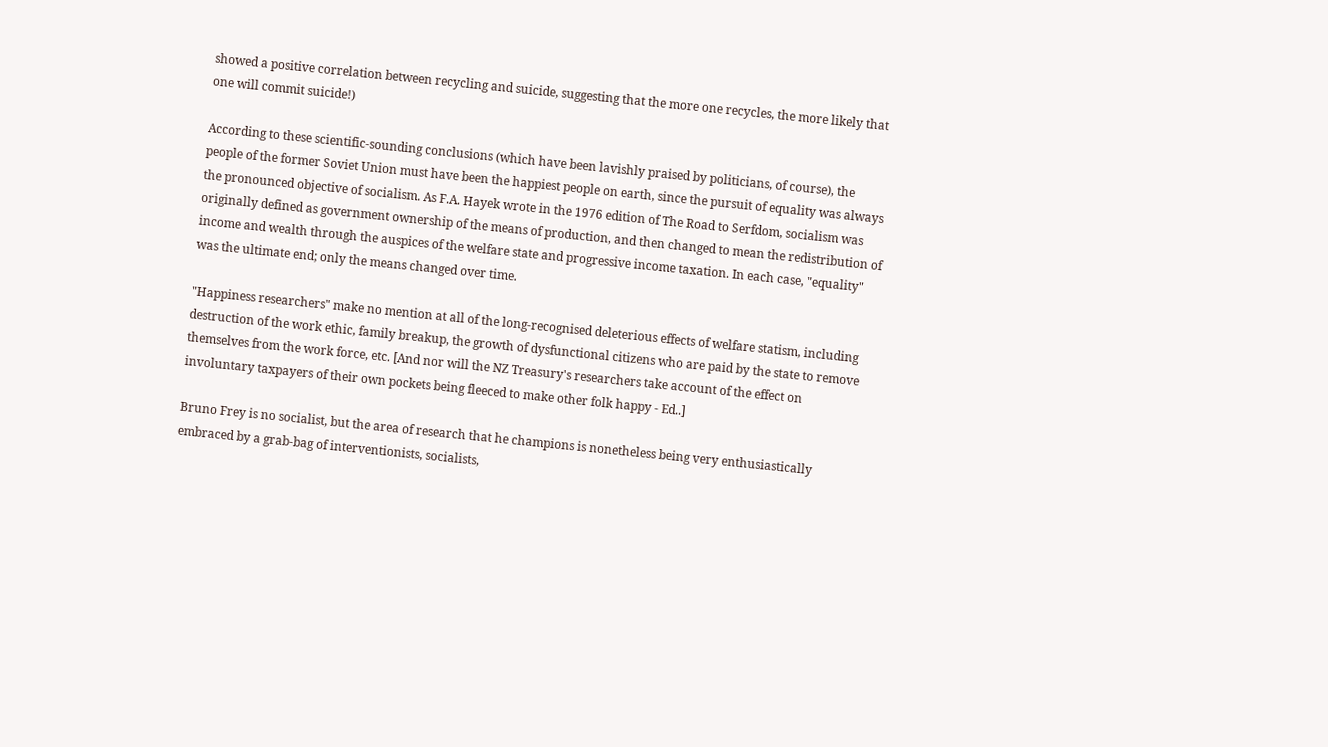showed a positive correlation between recycling and suicide, suggesting that the more one recycles, the more likely that one will commit suicide!)

According to these scientific-sounding conclusions (which have been lavishly praised by politicians, of course), the people of the former Soviet Union must have been the happiest people on earth, since the pursuit of equality was always the pronounced objective of socialism. As F.A. Hayek wrote in the 1976 edition of The Road to Serfdom, socialism was originally defined as government ownership of the means of production, and then changed to mean the redistribution of income and wealth through the auspices of the welfare state and progressive income taxation. In each case, "equality" was the ultimate end; only the means changed over time.

"Happiness researchers" make no mention at all of the long-recognised deleterious effects of welfare statism, including destruction of the work ethic, family breakup, the growth of dysfunctional citizens who are paid by the state to remove themselves from the work force, etc. [And nor will the NZ Treasury's researchers take account of the effect on involuntary taxpayers of their own pockets being fleeced to make other folk happy - Ed..]

Bruno Frey is no socialist, but the area of research that he champions is nonetheless being very enthusiastically embraced by a grab-bag of interventionists, socialists,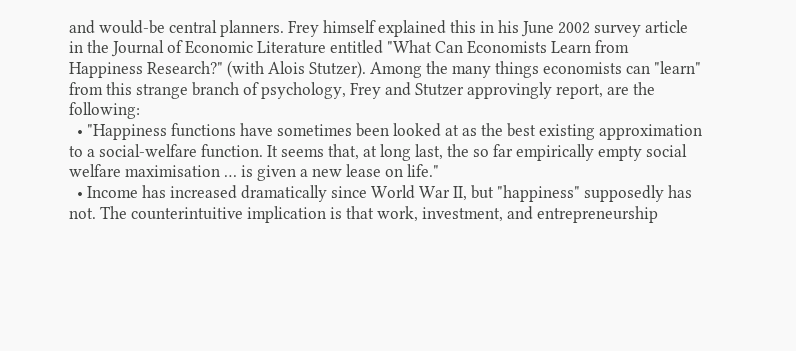and would-be central planners. Frey himself explained this in his June 2002 survey article in the Journal of Economic Literature entitled "What Can Economists Learn from Happiness Research?" (with Alois Stutzer). Among the many things economists can "learn" from this strange branch of psychology, Frey and Stutzer approvingly report, are the following:
  • "Happiness functions have sometimes been looked at as the best existing approximation to a social-welfare function. It seems that, at long last, the so far empirically empty social welfare maximisation … is given a new lease on life."
  • Income has increased dramatically since World War II, but "happiness" supposedly has not. The counterintuitive implication is that work, investment, and entrepreneurship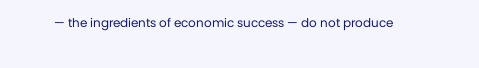— the ingredients of economic success — do not produce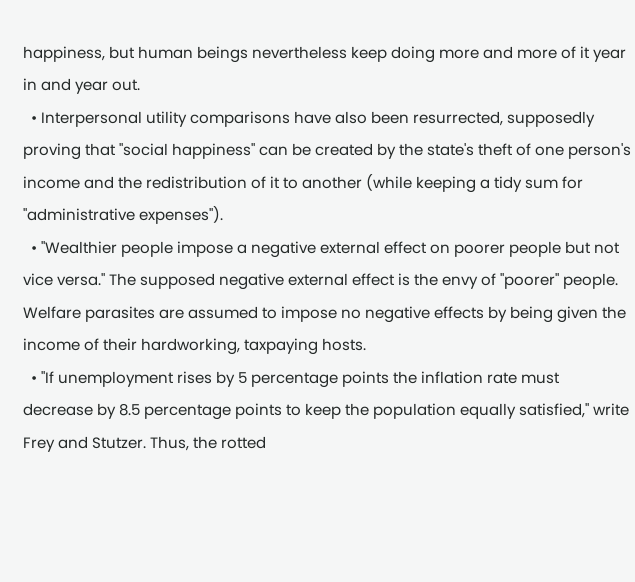happiness, but human beings nevertheless keep doing more and more of it year in and year out.
  • Interpersonal utility comparisons have also been resurrected, supposedly proving that "social happiness" can be created by the state's theft of one person's income and the redistribution of it to another (while keeping a tidy sum for "administrative expenses").
  • "Wealthier people impose a negative external effect on poorer people but not vice versa." The supposed negative external effect is the envy of "poorer" people. Welfare parasites are assumed to impose no negative effects by being given the income of their hardworking, taxpaying hosts.
  • "If unemployment rises by 5 percentage points the inflation rate must decrease by 8.5 percentage points to keep the population equally satisfied," write Frey and Stutzer. Thus, the rotted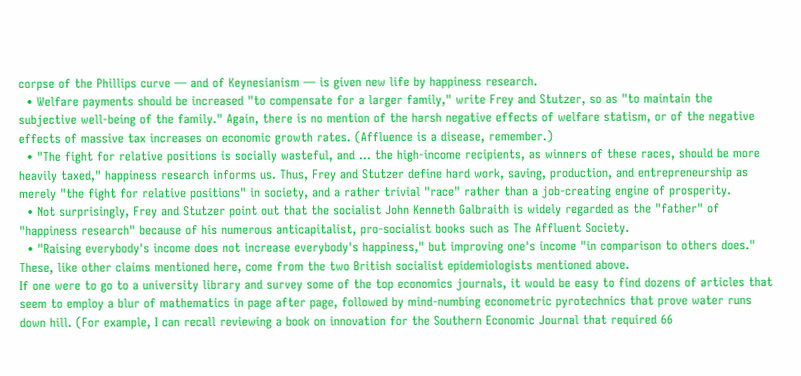corpse of the Phillips curve — and of Keynesianism — is given new life by happiness research.
  • Welfare payments should be increased "to compensate for a larger family," write Frey and Stutzer, so as "to maintain the subjective well-being of the family." Again, there is no mention of the harsh negative effects of welfare statism, or of the negative effects of massive tax increases on economic growth rates. (Affluence is a disease, remember.)
  • "The fight for relative positions is socially wasteful, and … the high-income recipients, as winners of these races, should be more heavily taxed," happiness research informs us. Thus, Frey and Stutzer define hard work, saving, production, and entrepreneurship as merely "the fight for relative positions" in society, and a rather trivial "race" rather than a job-creating engine of prosperity.
  • Not surprisingly, Frey and Stutzer point out that the socialist John Kenneth Galbraith is widely regarded as the "father" of "happiness research" because of his numerous anticapitalist, pro-socialist books such as The Affluent Society.
  • "Raising everybody's income does not increase everybody's happiness," but improving one's income "in comparison to others does." These, like other claims mentioned here, come from the two British socialist epidemiologists mentioned above.
If one were to go to a university library and survey some of the top economics journals, it would be easy to find dozens of articles that seem to employ a blur of mathematics in page after page, followed by mind-numbing econometric pyrotechnics that prove water runs down hill. (For example, I can recall reviewing a book on innovation for the Southern Economic Journal that required 66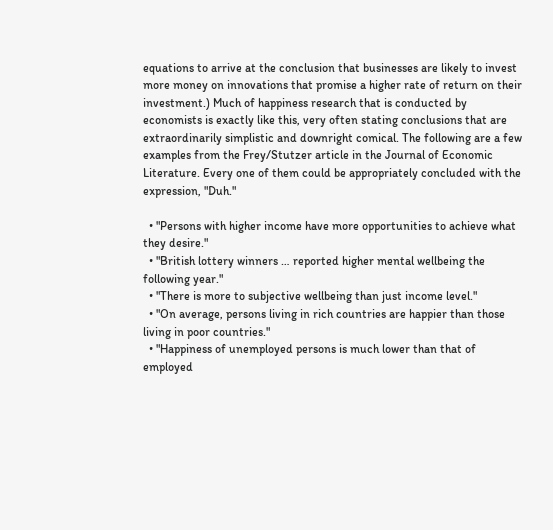equations to arrive at the conclusion that businesses are likely to invest more money on innovations that promise a higher rate of return on their investment.) Much of happiness research that is conducted by economists is exactly like this, very often stating conclusions that are extraordinarily simplistic and downright comical. The following are a few examples from the Frey/Stutzer article in the Journal of Economic Literature. Every one of them could be appropriately concluded with the expression, "Duh."

  • "Persons with higher income have more opportunities to achieve what they desire."
  • "British lottery winners … reported higher mental wellbeing the following year."
  • "There is more to subjective wellbeing than just income level."
  • "On average, persons living in rich countries are happier than those living in poor countries."
  • "Happiness of unemployed persons is much lower than that of employed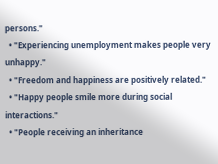persons."
  • "Experiencing unemployment makes people very unhappy."
  • "Freedom and happiness are positively related."
  • "Happy people smile more during social interactions."
  • "People receiving an inheritance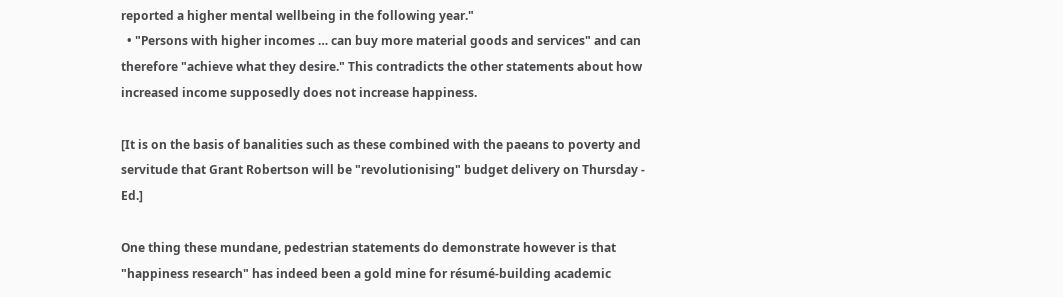reported a higher mental wellbeing in the following year."
  • "Persons with higher incomes … can buy more material goods and services" and can therefore "achieve what they desire." This contradicts the other statements about how increased income supposedly does not increase happiness.

[It is on the basis of banalities such as these combined with the paeans to poverty and servitude that Grant Robertson will be "revolutionising" budget delivery on Thursday - Ed.]

One thing these mundane, pedestrian statements do demonstrate however is that "happiness research" has indeed been a gold mine for résumé-building academic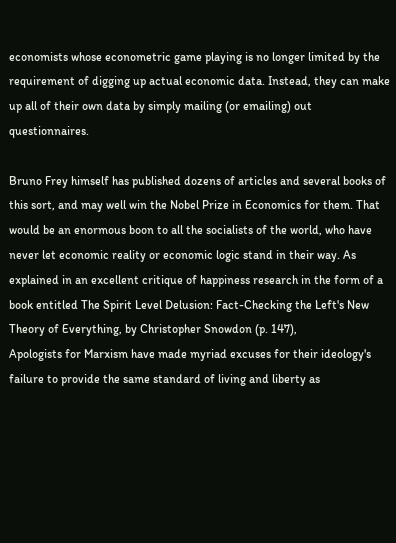economists whose econometric game playing is no longer limited by the requirement of digging up actual economic data. Instead, they can make up all of their own data by simply mailing (or emailing) out questionnaires.

Bruno Frey himself has published dozens of articles and several books of this sort, and may well win the Nobel Prize in Economics for them. That would be an enormous boon to all the socialists of the world, who have never let economic reality or economic logic stand in their way. As explained in an excellent critique of happiness research in the form of a book entitled The Spirit Level Delusion: Fact-Checking the Left's New Theory of Everything, by Christopher Snowdon (p. 147),
Apologists for Marxism have made myriad excuses for their ideology's failure to provide the same standard of living and liberty as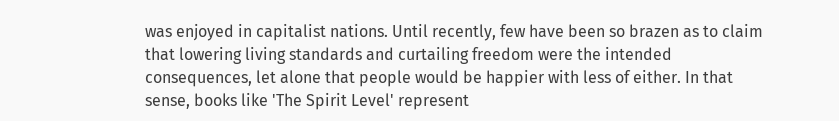was enjoyed in capitalist nations. Until recently, few have been so brazen as to claim that lowering living standards and curtailing freedom were the intended consequences, let alone that people would be happier with less of either. In that sense, books like 'The Spirit Level' represent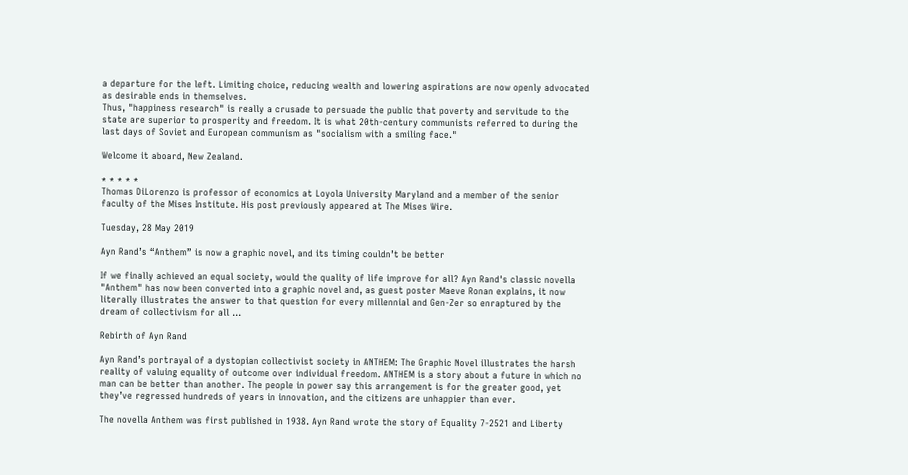a departure for the left. Limiting choice, reducing wealth and lowering aspirations are now openly advocated as desirable ends in themselves.
Thus, "happiness research" is really a crusade to persuade the public that poverty and servitude to the state are superior to prosperity and freedom. It is what 20th-century communists referred to during the last days of Soviet and European communism as "socialism with a smiling face."

Welcome it aboard, New Zealand.

* * * * *
Thomas DiLorenzo is professor of economics at Loyola University Maryland and a member of the senior faculty of the Mises Institute. His post previously appeared at The Mises Wire.

Tuesday, 28 May 2019

Ayn Rand’s “Anthem” is now a graphic novel, and its timing couldn’t be better

If we finally achieved an equal society, would the quality of life improve for all? Ayn Rand's classic novella "Anthem" has now been converted into a graphic novel and, as guest poster Maeve Ronan explains, it now literally illustrates the answer to that question for every millennial and Gen-Zer so enraptured by the dream of collectivism for all ...

Rebirth of Ayn Rand

Ayn Rand’s portrayal of a dystopian collectivist society in ANTHEM: The Graphic Novel illustrates the harsh reality of valuing equality of outcome over individual freedom. ANTHEM is a story about a future in which no man can be better than another. The people in power say this arrangement is for the greater good, yet they’ve regressed hundreds of years in innovation, and the citizens are unhappier than ever.

The novella Anthem was first published in 1938. Ayn Rand wrote the story of Equality 7-2521 and Liberty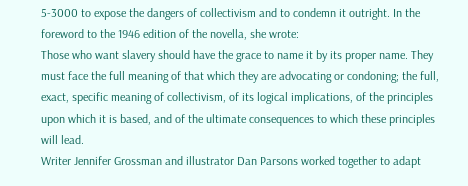5-3000 to expose the dangers of collectivism and to condemn it outright. In the foreword to the 1946 edition of the novella, she wrote:
Those who want slavery should have the grace to name it by its proper name. They must face the full meaning of that which they are advocating or condoning; the full, exact, specific meaning of collectivism, of its logical implications, of the principles upon which it is based, and of the ultimate consequences to which these principles will lead.
Writer Jennifer Grossman and illustrator Dan Parsons worked together to adapt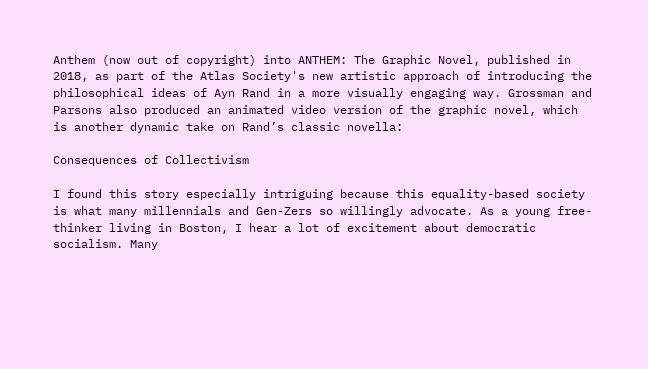Anthem (now out of copyright) into ANTHEM: The Graphic Novel, published in 2018, as part of the Atlas Society's new artistic approach of introducing the philosophical ideas of Ayn Rand in a more visually engaging way. Grossman and Parsons also produced an animated video version of the graphic novel, which is another dynamic take on Rand’s classic novella:

Consequences of Collectivism

I found this story especially intriguing because this equality-based society is what many millennials and Gen-Zers so willingly advocate. As a young free-thinker living in Boston, I hear a lot of excitement about democratic socialism. Many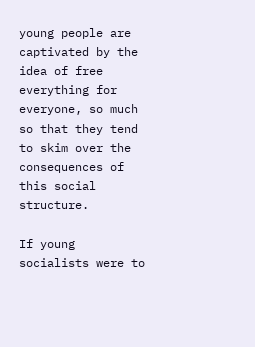young people are captivated by the idea of free everything for everyone, so much so that they tend to skim over the consequences of this social structure.

If young socialists were to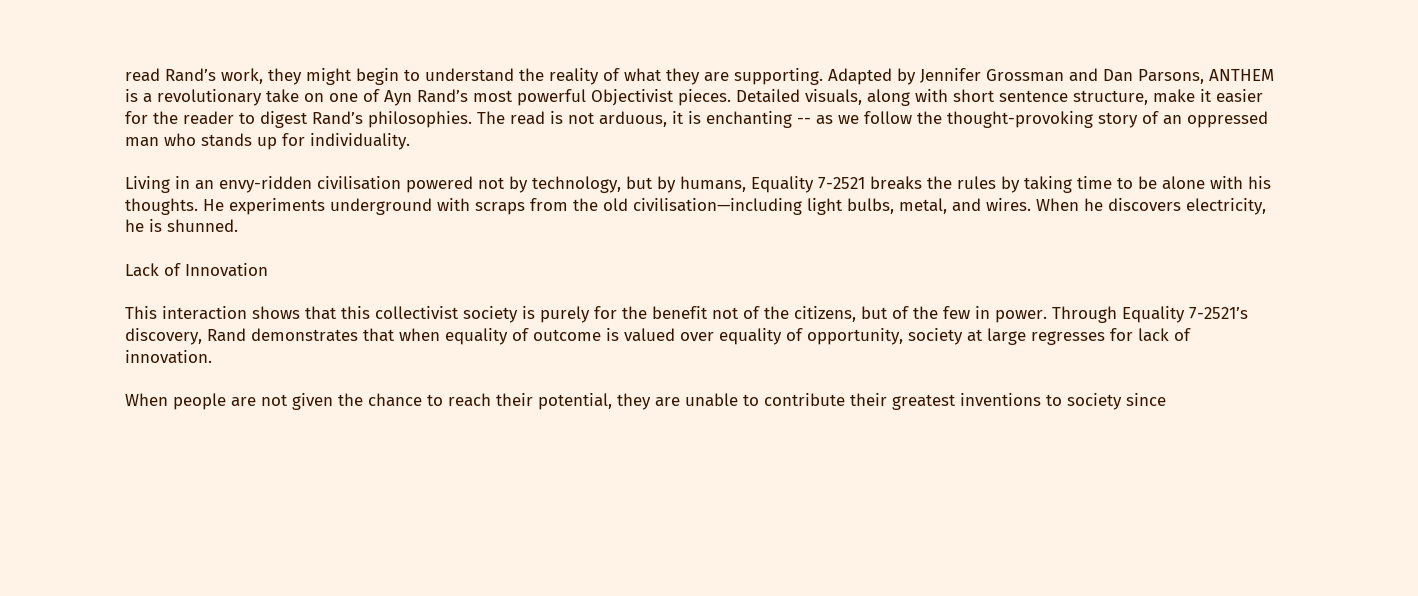read Rand’s work, they might begin to understand the reality of what they are supporting. Adapted by Jennifer Grossman and Dan Parsons, ANTHEM is a revolutionary take on one of Ayn Rand’s most powerful Objectivist pieces. Detailed visuals, along with short sentence structure, make it easier for the reader to digest Rand’s philosophies. The read is not arduous, it is enchanting -- as we follow the thought-provoking story of an oppressed man who stands up for individuality.

Living in an envy-ridden civilisation powered not by technology, but by humans, Equality 7-2521 breaks the rules by taking time to be alone with his thoughts. He experiments underground with scraps from the old civilisation—including light bulbs, metal, and wires. When he discovers electricity, he is shunned.

Lack of Innovation

This interaction shows that this collectivist society is purely for the benefit not of the citizens, but of the few in power. Through Equality 7-2521’s discovery, Rand demonstrates that when equality of outcome is valued over equality of opportunity, society at large regresses for lack of innovation.

When people are not given the chance to reach their potential, they are unable to contribute their greatest inventions to society since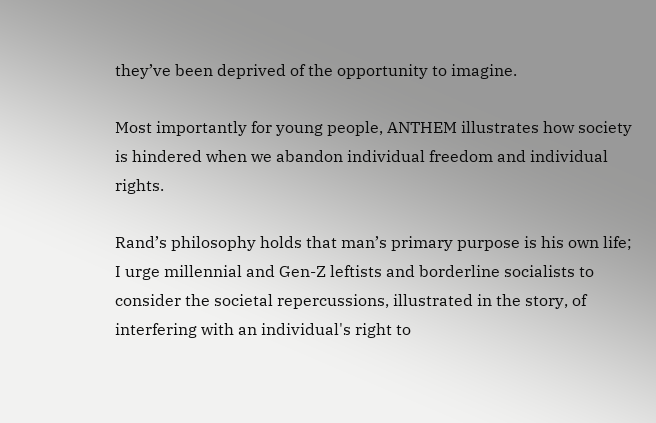they’ve been deprived of the opportunity to imagine.

Most importantly for young people, ANTHEM illustrates how society is hindered when we abandon individual freedom and individual rights.

Rand’s philosophy holds that man’s primary purpose is his own life; I urge millennial and Gen-Z leftists and borderline socialists to consider the societal repercussions, illustrated in the story, of interfering with an individual's right to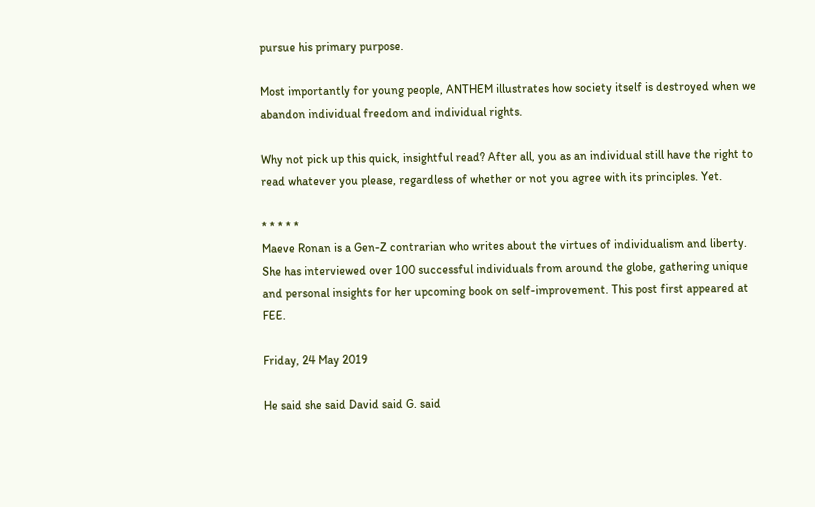pursue his primary purpose.

Most importantly for young people, ANTHEM illustrates how society itself is destroyed when we abandon individual freedom and individual rights.

Why not pick up this quick, insightful read? After all, you as an individual still have the right to read whatever you please, regardless of whether or not you agree with its principles. Yet.

* * * * *
Maeve Ronan is a Gen-Z contrarian who writes about the virtues of individualism and liberty. She has interviewed over 100 successful individuals from around the globe, gathering unique and personal insights for her upcoming book on self-improvement. This post first appeared at FEE.

Friday, 24 May 2019

He said she said David said G. said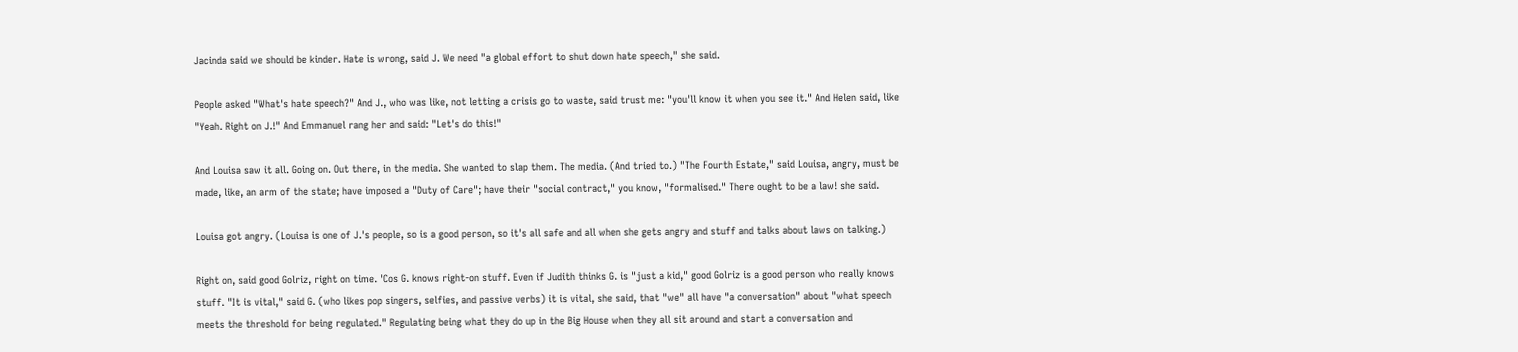Jacinda said we should be kinder. Hate is wrong, said J. We need "a global effort to shut down hate speech," she said.

People asked "What's hate speech?" And J., who was like, not letting a crisis go to waste, said trust me: "you'll know it when you see it." And Helen said, like "Yeah. Right on J.!" And Emmanuel rang her and said: "Let's do this!"

And Louisa saw it all. Going on. Out there, in the media. She wanted to slap them. The media. (And tried to.) "The Fourth Estate," said Louisa, angry, must be made, like, an arm of the state; have imposed a "Duty of Care"; have their "social contract," you know, "formalised." There ought to be a law! she said.

Louisa got angry. (Louisa is one of J.'s people, so is a good person, so it's all safe and all when she gets angry and stuff and talks about laws on talking.)

Right on, said good Golriz, right on time. 'Cos G. knows right-on stuff. Even if Judith thinks G. is "just a kid," good Golriz is a good person who really knows stuff. "It is vital," said G. (who likes pop singers, selfies, and passive verbs) it is vital, she said, that "we" all have "a conversation" about "what speech meets the threshold for being regulated." Regulating being what they do up in the Big House when they all sit around and start a conversation and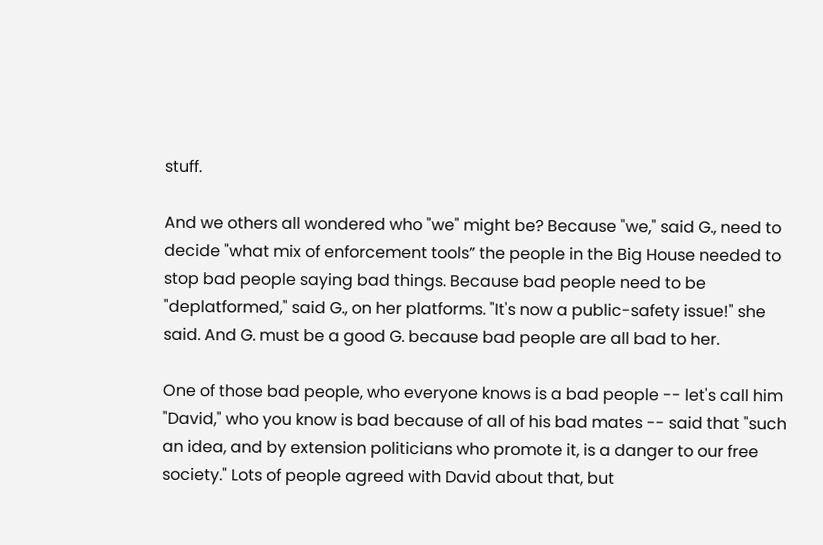stuff.

And we others all wondered who "we" might be? Because "we," said G., need to decide "what mix of enforcement tools” the people in the Big House needed to stop bad people saying bad things. Because bad people need to be "deplatformed," said G., on her platforms. "It's now a public-safety issue!" she said. And G. must be a good G. because bad people are all bad to her.

One of those bad people, who everyone knows is a bad people -- let's call him "David," who you know is bad because of all of his bad mates -- said that "such an idea, and by extension politicians who promote it, is a danger to our free society." Lots of people agreed with David about that, but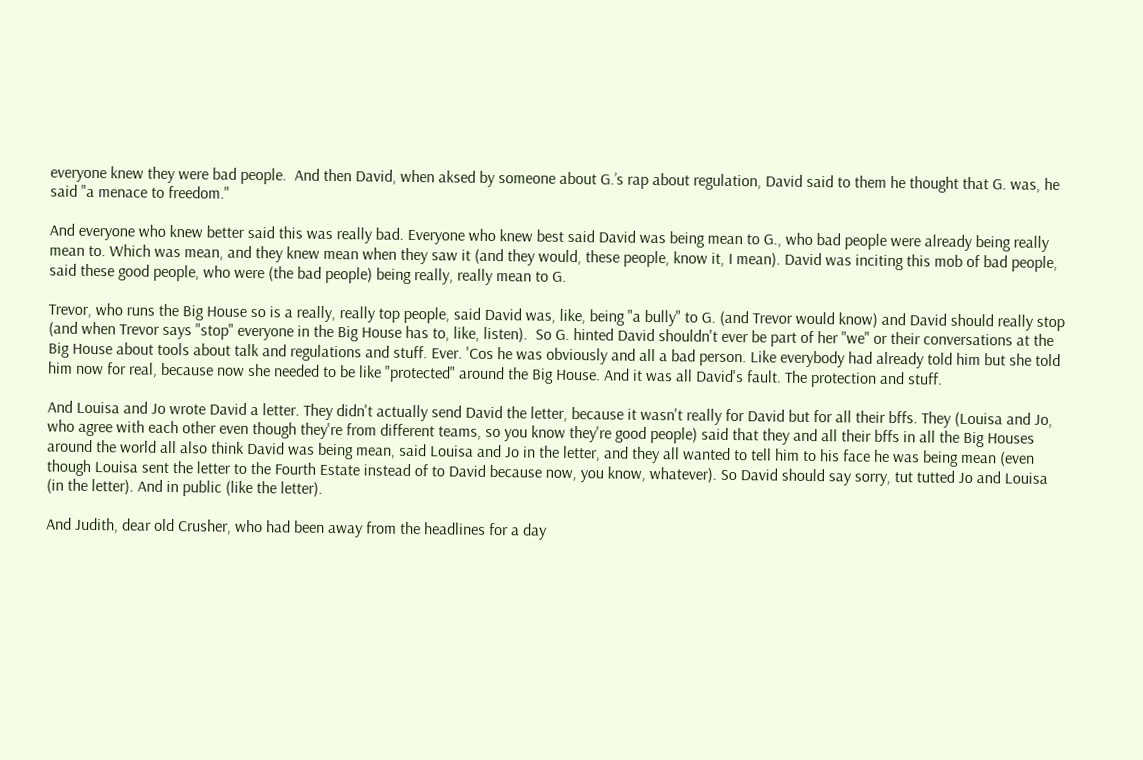everyone knew they were bad people.  And then David, when aksed by someone about G.’s rap about regulation, David said to them he thought that G. was, he said "a menace to freedom."

And everyone who knew better said this was really bad. Everyone who knew best said David was being mean to G., who bad people were already being really mean to. Which was mean, and they knew mean when they saw it (and they would, these people, know it, I mean). David was inciting this mob of bad people, said these good people, who were (the bad people) being really, really mean to G.

Trevor, who runs the Big House so is a really, really top people, said David was, like, being "a bully" to G. (and Trevor would know) and David should really stop (and when Trevor says "stop" everyone in the Big House has to, like, listen).  So G. hinted David shouldn't ever be part of her "we" or their conversations at the Big House about tools about talk and regulations and stuff. Ever. 'Cos he was obviously and all a bad person. Like everybody had already told him but she told him now for real, because now she needed to be like "protected" around the Big House. And it was all David's fault. The protection and stuff.

And Louisa and Jo wrote David a letter. They didn't actually send David the letter, because it wasn't really for David but for all their bffs. They (Louisa and Jo, who agree with each other even though they're from different teams, so you know they're good people) said that they and all their bffs in all the Big Houses around the world all also think David was being mean, said Louisa and Jo in the letter, and they all wanted to tell him to his face he was being mean (even though Louisa sent the letter to the Fourth Estate instead of to David because now, you know, whatever). So David should say sorry, tut tutted Jo and Louisa (in the letter). And in public (like the letter).

And Judith, dear old Crusher, who had been away from the headlines for a day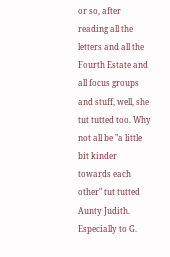or so, after reading all the letters and all the Fourth Estate and all focus groups and stuff, well, she tut tutted too. Why not all be "a little bit kinder towards each other" tut tutted Aunty Judith. Especially to G.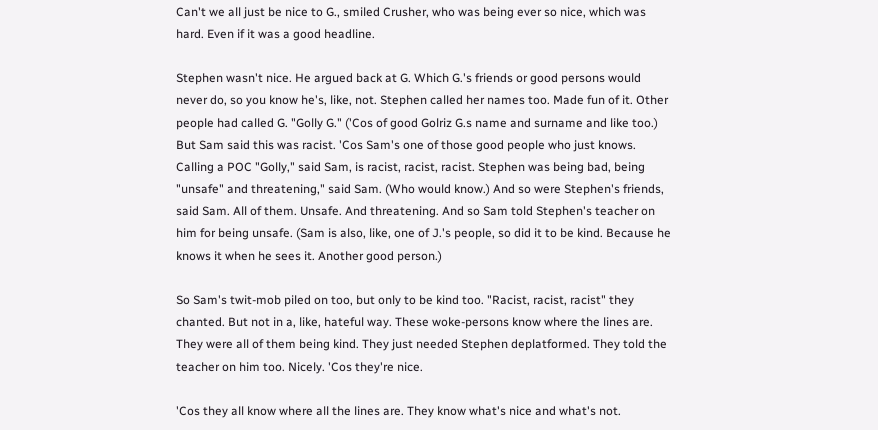Can't we all just be nice to G., smiled Crusher, who was being ever so nice, which was hard. Even if it was a good headline.

Stephen wasn't nice. He argued back at G. Which G.'s friends or good persons would never do, so you know he's, like, not. Stephen called her names too. Made fun of it. Other people had called G. "Golly G." ('Cos of good Golriz G.s name and surname and like too.) But Sam said this was racist. 'Cos Sam's one of those good people who just knows. Calling a POC "Golly," said Sam, is racist, racist, racist. Stephen was being bad, being "unsafe" and threatening," said Sam. (Who would know.) And so were Stephen's friends, said Sam. All of them. Unsafe. And threatening. And so Sam told Stephen's teacher on him for being unsafe. (Sam is also, like, one of J.'s people, so did it to be kind. Because he knows it when he sees it. Another good person.)

So Sam's twit-mob piled on too, but only to be kind too. "Racist, racist, racist" they chanted. But not in a, like, hateful way. These woke-persons know where the lines are. They were all of them being kind. They just needed Stephen deplatformed. They told the teacher on him too. Nicely. 'Cos they're nice.

'Cos they all know where all the lines are. They know what's nice and what's not.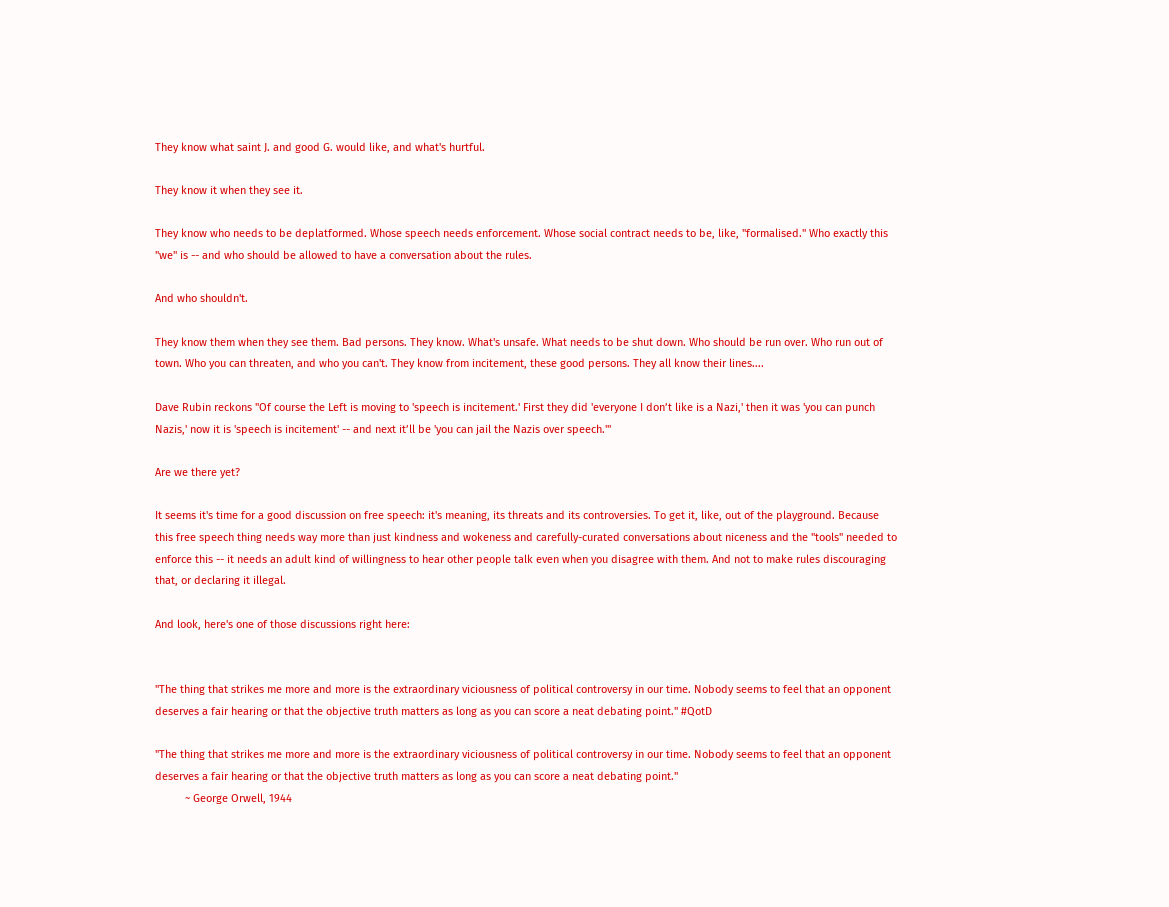They know what saint J. and good G. would like, and what's hurtful.

They know it when they see it.

They know who needs to be deplatformed. Whose speech needs enforcement. Whose social contract needs to be, like, "formalised." Who exactly this "we" is -- and who should be allowed to have a conversation about the rules.

And who shouldn't.

They know them when they see them. Bad persons. They know. What's unsafe. What needs to be shut down. Who should be run over. Who run out of town. Who you can threaten, and who you can't. They know from incitement, these good persons. They all know their lines....

Dave Rubin reckons "Of course the Left is moving to 'speech is incitement.' First they did 'everyone I don’t like is a Nazi,' then it was 'you can punch Nazis,' now it is 'speech is incitement' -- and next it’ll be 'you can jail the Nazis over speech.'"

Are we there yet?

It seems it's time for a good discussion on free speech: it's meaning, its threats and its controversies. To get it, like, out of the playground. Because this free speech thing needs way more than just kindness and wokeness and carefully-curated conversations about niceness and the "tools" needed to enforce this -- it needs an adult kind of willingness to hear other people talk even when you disagree with them. And not to make rules discouraging that, or declaring it illegal.

And look, here's one of those discussions right here:


"The thing that strikes me more and more is the extraordinary viciousness of political controversy in our time. Nobody seems to feel that an opponent deserves a fair hearing or that the objective truth matters as long as you can score a neat debating point." #QotD

"The thing that strikes me more and more is the extraordinary viciousness of political controversy in our time. Nobody seems to feel that an opponent deserves a fair hearing or that the objective truth matters as long as you can score a neat debating point."
          ~ George Orwell, 1944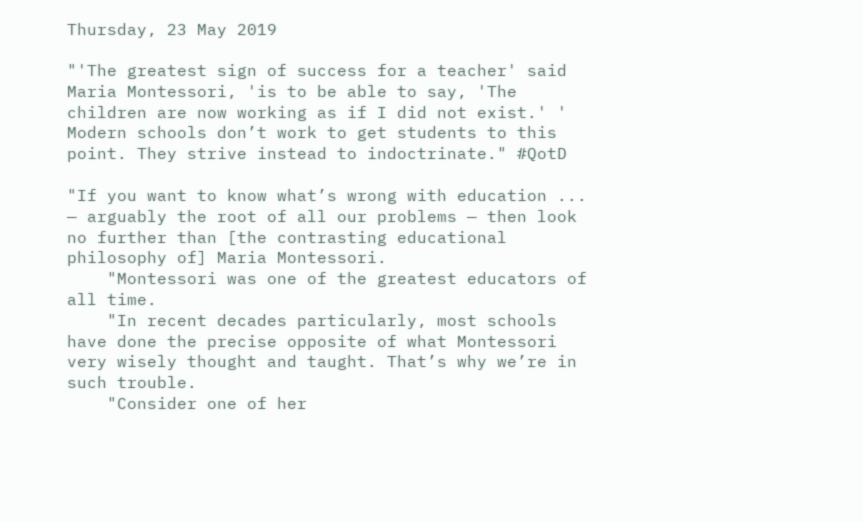Thursday, 23 May 2019

"'The greatest sign of success for a teacher' said Maria Montessori, 'is to be able to say, 'The children are now working as if I did not exist.' ' Modern schools don’t work to get students to this point. They strive instead to indoctrinate." #QotD

"If you want to know what’s wrong with education ... — arguably the root of all our problems — then look no further than [the contrasting educational philosophy of] Maria Montessori.
    "Montessori was one of the greatest educators of all time.
    "In recent decades particularly, most schools have done the precise opposite of what Montessori very wisely thought and taught. That’s why we’re in such trouble.
    "Consider one of her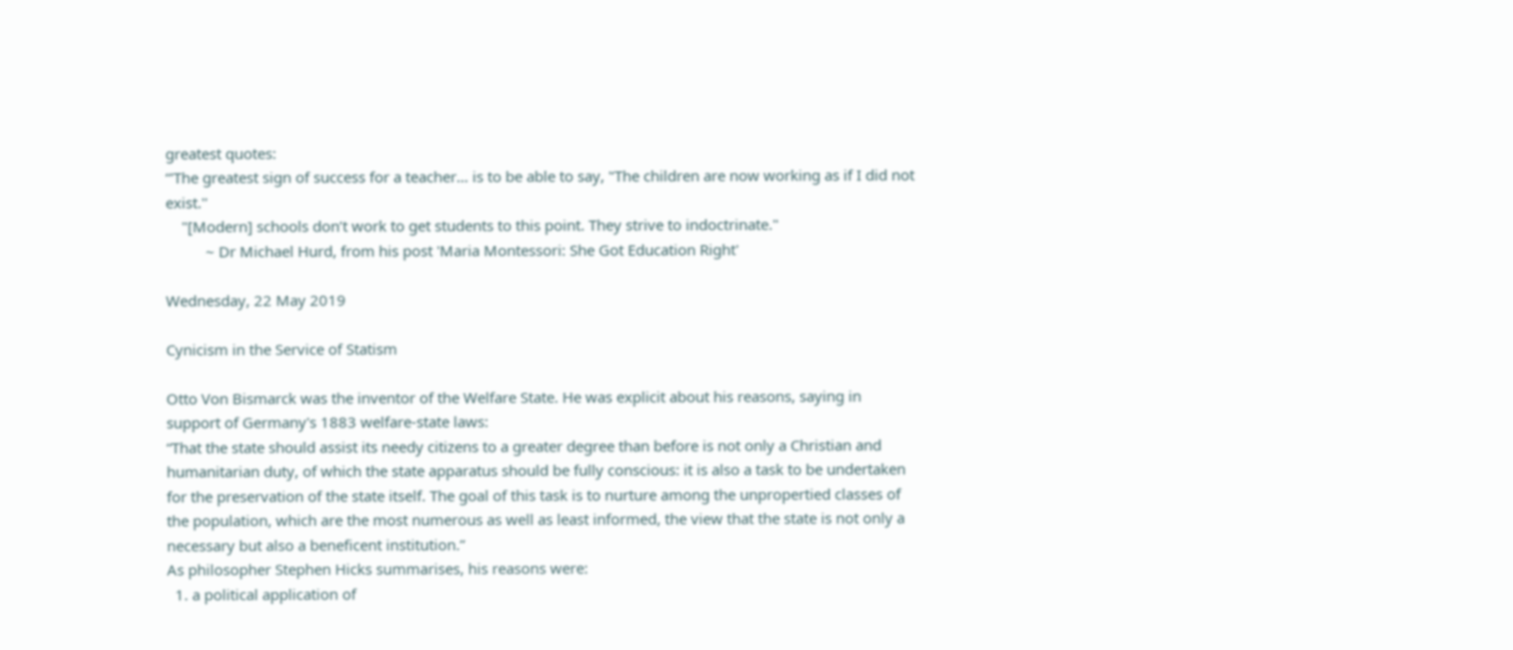greatest quotes:
“'The greatest sign of success for a teacher… is to be able to say, '‘The children are now working as if I did not exist.''
    "[Modern] schools don’t work to get students to this point. They strive to indoctrinate."
          ~ Dr Michael Hurd, from his post 'Maria Montessori: She Got Education Right'

Wednesday, 22 May 2019

Cynicism in the Service of Statism

Otto Von Bismarck was the inventor of the Welfare State. He was explicit about his reasons, saying in support of Germany's 1883 welfare-state laws:
“That the state should assist its needy citizens to a greater degree than before is not only a Christian and humanitarian duty, of which the state apparatus should be fully conscious: it is also a task to be undertaken for the preservation of the state itself. The goal of this task is to nurture among the unpropertied classes of the population, which are the most numerous as well as least informed, the view that the state is not only a necessary but also a beneficent institution.”
As philosopher Stephen Hicks summarises, his reasons were:
  1. a political application of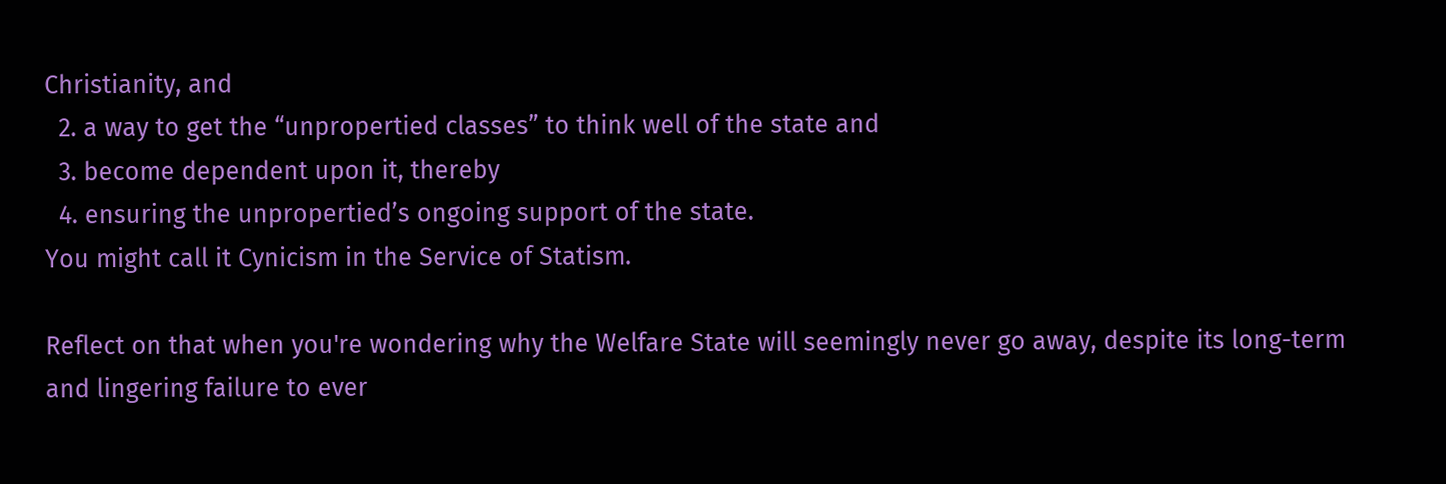Christianity, and
  2. a way to get the “unpropertied classes” to think well of the state and
  3. become dependent upon it, thereby
  4. ensuring the unpropertied’s ongoing support of the state.
You might call it Cynicism in the Service of Statism.

Reflect on that when you're wondering why the Welfare State will seemingly never go away, despite its long-term and lingering failure to ever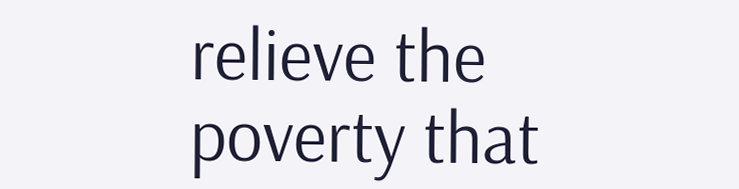relieve the poverty that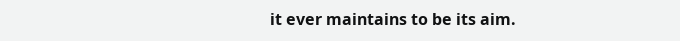it ever maintains to be its aim.